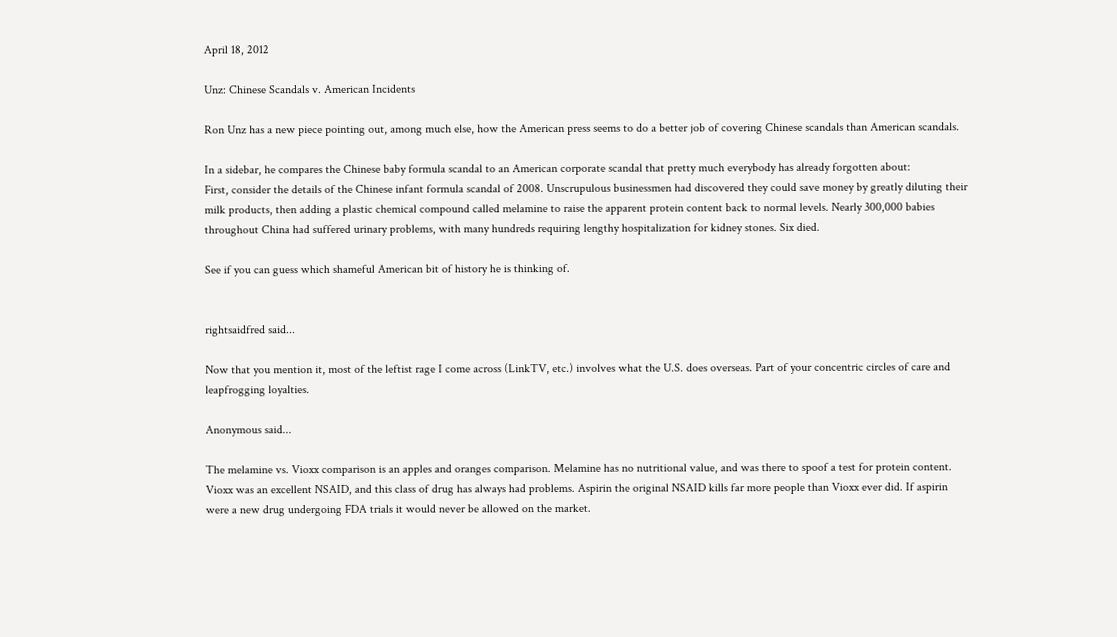April 18, 2012

Unz: Chinese Scandals v. American Incidents

Ron Unz has a new piece pointing out, among much else, how the American press seems to do a better job of covering Chinese scandals than American scandals.

In a sidebar, he compares the Chinese baby formula scandal to an American corporate scandal that pretty much everybody has already forgotten about:
First, consider the details of the Chinese infant formula scandal of 2008. Unscrupulous businessmen had discovered they could save money by greatly diluting their milk products, then adding a plastic chemical compound called melamine to raise the apparent protein content back to normal levels. Nearly 300,000 babies throughout China had suffered urinary problems, with many hundreds requiring lengthy hospitalization for kidney stones. Six died.

See if you can guess which shameful American bit of history he is thinking of.


rightsaidfred said...

Now that you mention it, most of the leftist rage I come across (LinkTV, etc.) involves what the U.S. does overseas. Part of your concentric circles of care and leapfrogging loyalties.

Anonymous said...

The melamine vs. Vioxx comparison is an apples and oranges comparison. Melamine has no nutritional value, and was there to spoof a test for protein content. Vioxx was an excellent NSAID, and this class of drug has always had problems. Aspirin the original NSAID kills far more people than Vioxx ever did. If aspirin were a new drug undergoing FDA trials it would never be allowed on the market.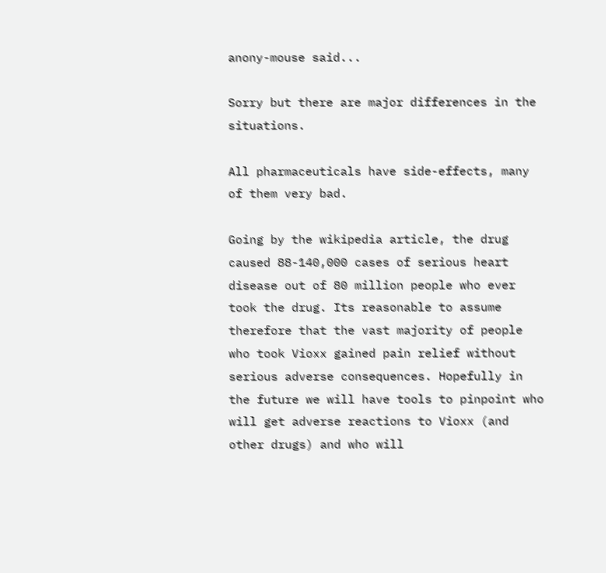anony-mouse said...

Sorry but there are major differences in the situations.

All pharmaceuticals have side-effects, many of them very bad.

Going by the wikipedia article, the drug caused 88-140,000 cases of serious heart disease out of 80 million people who ever took the drug. Its reasonable to assume therefore that the vast majority of people who took Vioxx gained pain relief without serious adverse consequences. Hopefully in the future we will have tools to pinpoint who will get adverse reactions to Vioxx (and other drugs) and who will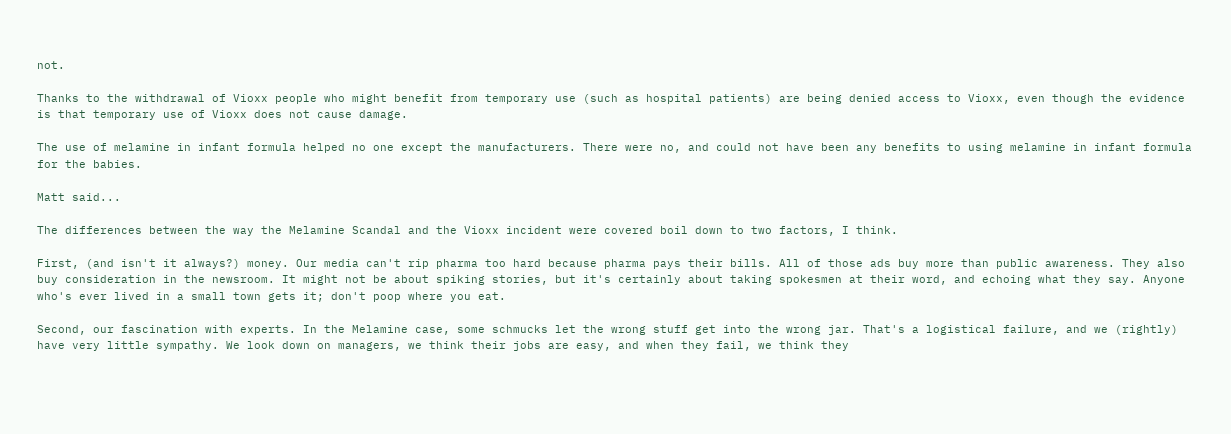not.

Thanks to the withdrawal of Vioxx people who might benefit from temporary use (such as hospital patients) are being denied access to Vioxx, even though the evidence is that temporary use of Vioxx does not cause damage.

The use of melamine in infant formula helped no one except the manufacturers. There were no, and could not have been any benefits to using melamine in infant formula for the babies.

Matt said...

The differences between the way the Melamine Scandal and the Vioxx incident were covered boil down to two factors, I think.

First, (and isn't it always?) money. Our media can't rip pharma too hard because pharma pays their bills. All of those ads buy more than public awareness. They also buy consideration in the newsroom. It might not be about spiking stories, but it's certainly about taking spokesmen at their word, and echoing what they say. Anyone who's ever lived in a small town gets it; don't poop where you eat.

Second, our fascination with experts. In the Melamine case, some schmucks let the wrong stuff get into the wrong jar. That's a logistical failure, and we (rightly) have very little sympathy. We look down on managers, we think their jobs are easy, and when they fail, we think they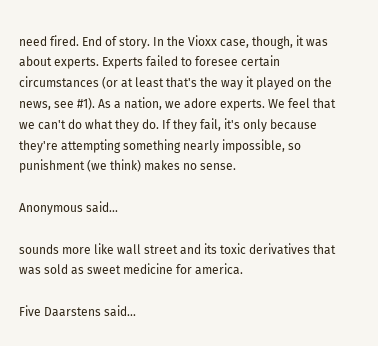need fired. End of story. In the Vioxx case, though, it was about experts. Experts failed to foresee certain circumstances (or at least that's the way it played on the news, see #1). As a nation, we adore experts. We feel that we can't do what they do. If they fail, it's only because they're attempting something nearly impossible, so punishment (we think) makes no sense.

Anonymous said...

sounds more like wall street and its toxic derivatives that was sold as sweet medicine for america.

Five Daarstens said...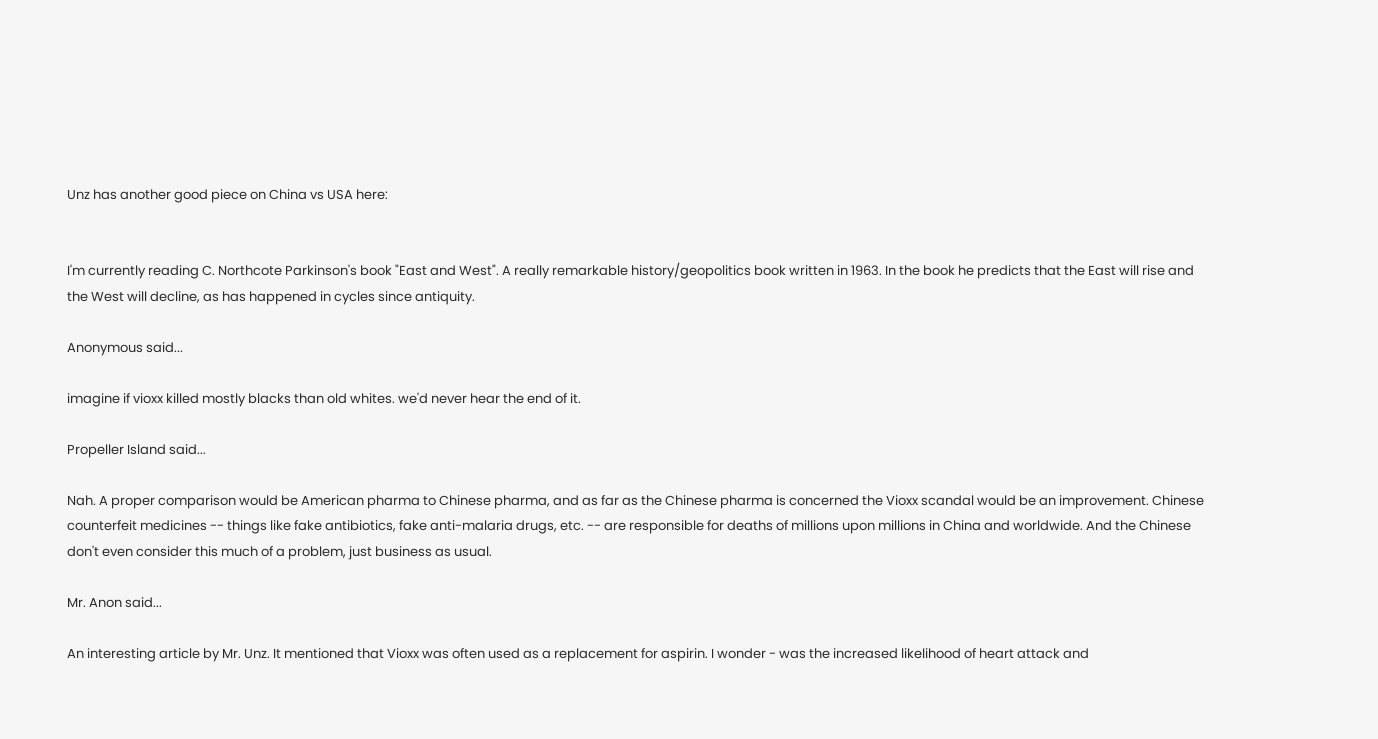Unz has another good piece on China vs USA here:


I'm currently reading C. Northcote Parkinson's book "East and West". A really remarkable history/geopolitics book written in 1963. In the book he predicts that the East will rise and the West will decline, as has happened in cycles since antiquity.

Anonymous said...

imagine if vioxx killed mostly blacks than old whites. we'd never hear the end of it.

Propeller Island said...

Nah. A proper comparison would be American pharma to Chinese pharma, and as far as the Chinese pharma is concerned the Vioxx scandal would be an improvement. Chinese counterfeit medicines -- things like fake antibiotics, fake anti-malaria drugs, etc. -- are responsible for deaths of millions upon millions in China and worldwide. And the Chinese don't even consider this much of a problem, just business as usual.

Mr. Anon said...

An interesting article by Mr. Unz. It mentioned that Vioxx was often used as a replacement for aspirin. I wonder - was the increased likelihood of heart attack and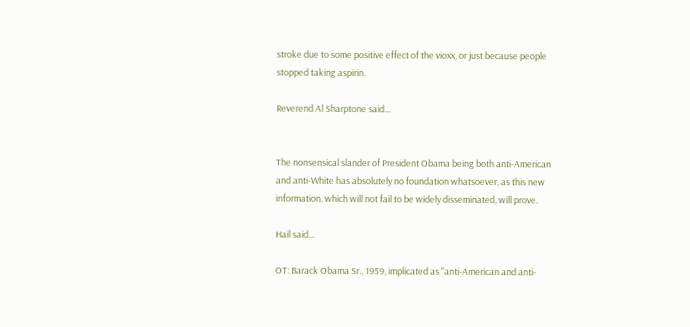stroke due to some positive effect of the vioxx, or just because people stopped taking aspirin.

Reverend Al Sharptone said...


The nonsensical slander of President Obama being both anti-American and anti-White has absolutely no foundation whatsoever, as this new information, which will not fail to be widely disseminated, will prove.

Hail said...

OT: Barack Obama Sr., 1959, implicated as "anti-American and anti-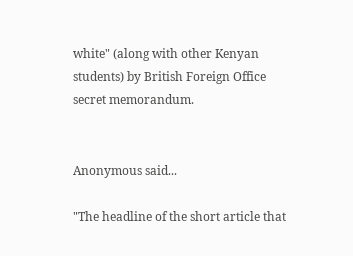white" (along with other Kenyan students) by British Foreign Office secret memorandum.


Anonymous said...

"The headline of the short article that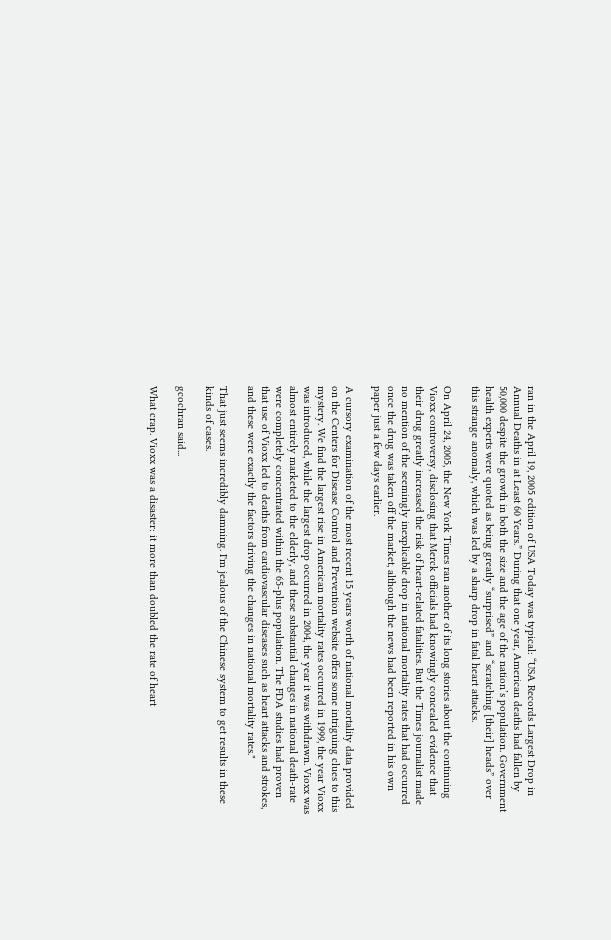ran in the April 19, 2005 edition of USA Today was typical: “USA Records Largest Drop in Annual Deaths in at Least 60 Years.” During that one year, American deaths had fallen by 50,000 despite the growth in both the size and the age of the nation’s population. Government health experts were quoted as being greatly “surprised” and “scratching [their] heads” over this strange anomaly, which was led by a sharp drop in fatal heart attacks.

On April 24, 2005, the New York Times ran another of its long stories about the continuing Vioxx controversy, disclosing that Merck officials had knowingly concealed evidence that their drug greatly increased the risk of heart-related fatalities. But the Times journalist made no mention of the seemingly inexplicable drop in national mortality rates that had occurred once the drug was taken off the market, although the news had been reported in his own paper just a few days earlier.

A cursory examination of the most recent 15 years worth of national mortality data provided on the Centers for Disease Control and Prevention website offers some intriguing clues to this mystery. We find the largest rise in American mortality rates occurred in 1999, the year Vioxx was introduced, while the largest drop occurred in 2004, the year it was withdrawn. Vioxx was almost entirely marketed to the elderly, and these substantial changes in national death-rate were completely concentrated within the 65-plus population. The FDA studies had proven that use of Vioxx led to deaths from cardiovascular diseases such as heart attacks and strokes, and these were exactly the factors driving the changes in national mortality rates."

That just seems incredibly damning. I'm jealous of the Chinese system to get results in these kinds of cases.

gcochran said...

What crap. Vioxx was a disaster: it more than doubled the rate of heart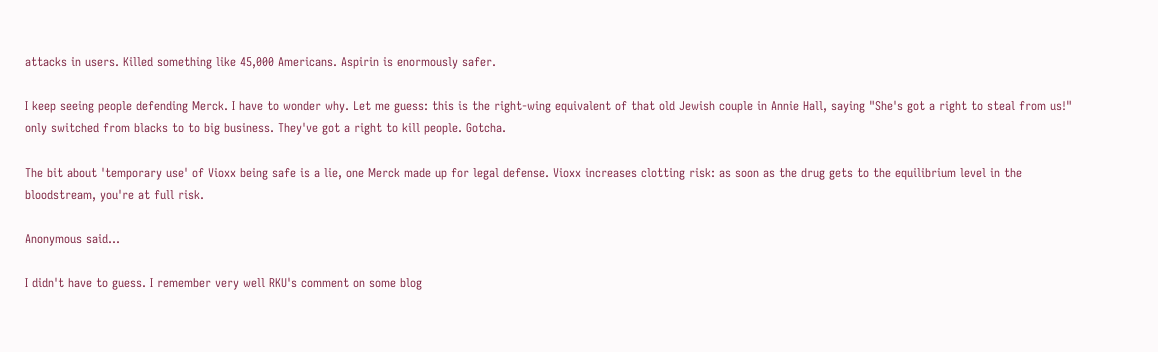attacks in users. Killed something like 45,000 Americans. Aspirin is enormously safer.

I keep seeing people defending Merck. I have to wonder why. Let me guess: this is the right-wing equivalent of that old Jewish couple in Annie Hall, saying "She's got a right to steal from us!" only switched from blacks to to big business. They've got a right to kill people. Gotcha.

The bit about 'temporary use' of Vioxx being safe is a lie, one Merck made up for legal defense. Vioxx increases clotting risk: as soon as the drug gets to the equilibrium level in the bloodstream, you're at full risk.

Anonymous said...

I didn't have to guess. I remember very well RKU's comment on some blog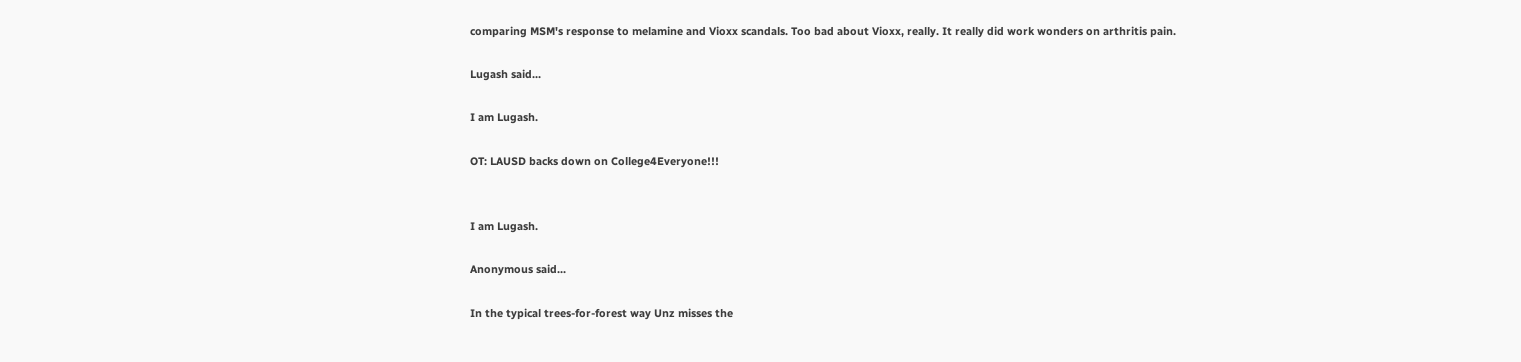comparing MSM's response to melamine and Vioxx scandals. Too bad about Vioxx, really. It really did work wonders on arthritis pain.

Lugash said...

I am Lugash.

OT: LAUSD backs down on College4Everyone!!!


I am Lugash.

Anonymous said...

In the typical trees-for-forest way Unz misses the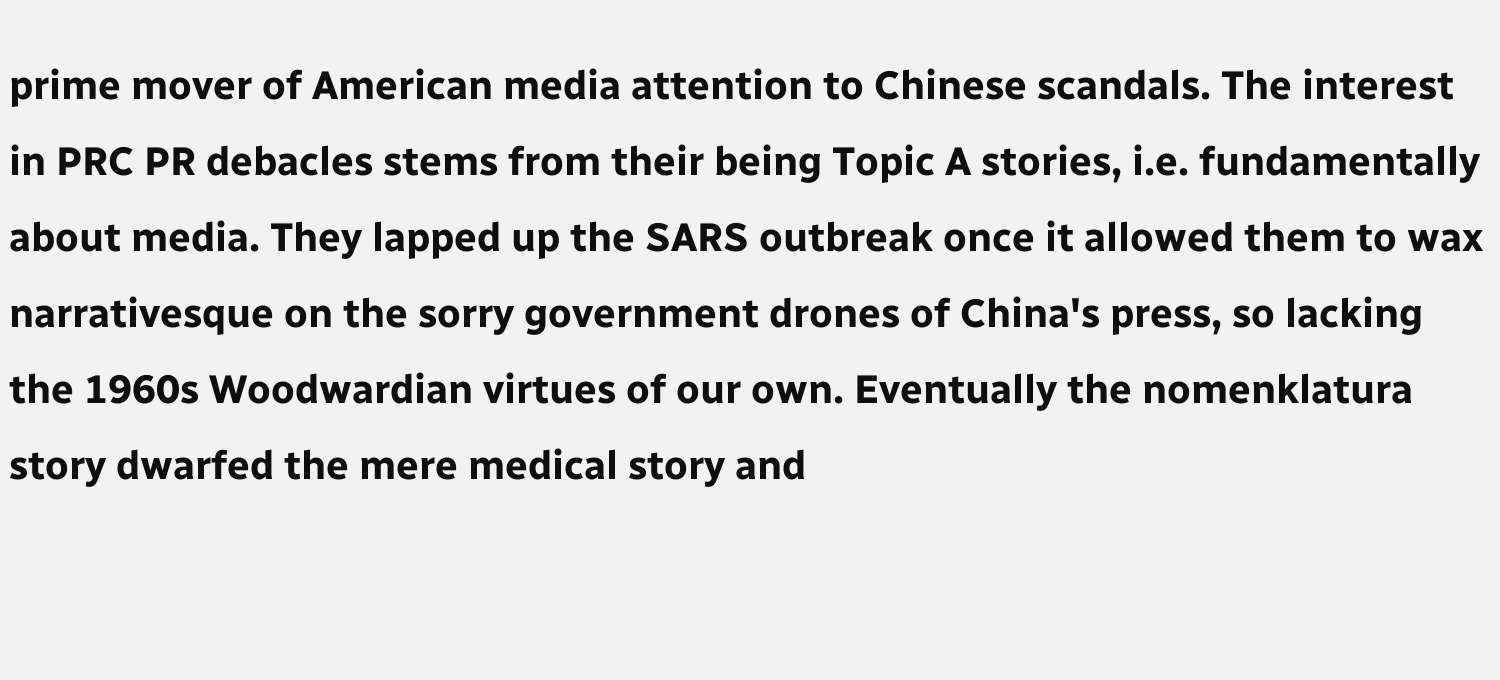prime mover of American media attention to Chinese scandals. The interest in PRC PR debacles stems from their being Topic A stories, i.e. fundamentally about media. They lapped up the SARS outbreak once it allowed them to wax narrativesque on the sorry government drones of China's press, so lacking the 1960s Woodwardian virtues of our own. Eventually the nomenklatura story dwarfed the mere medical story and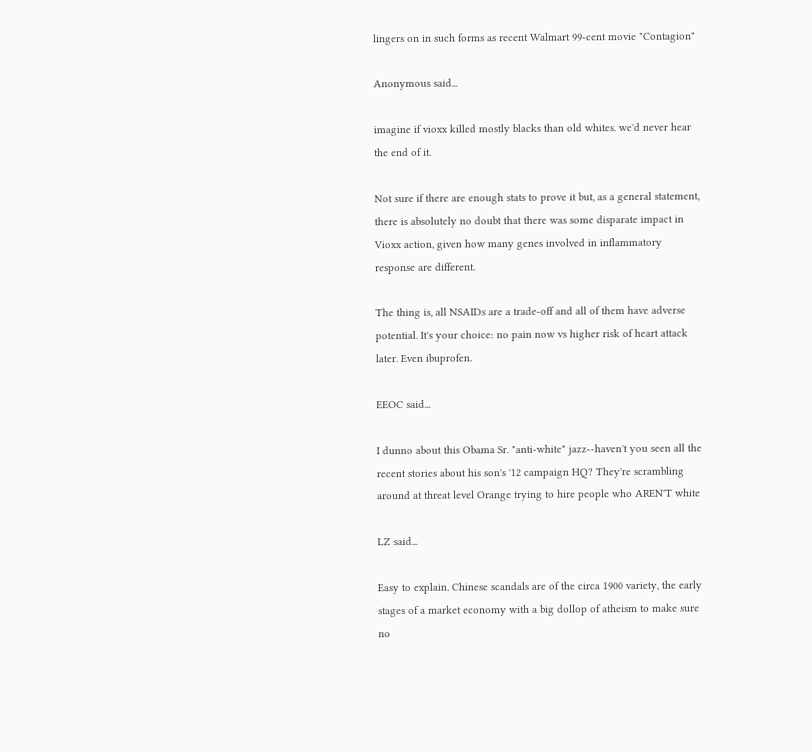lingers on in such forms as recent Walmart 99-cent movie "Contagion"

Anonymous said...

imagine if vioxx killed mostly blacks than old whites. we'd never hear the end of it.

Not sure if there are enough stats to prove it but, as a general statement, there is absolutely no doubt that there was some disparate impact in Vioxx action, given how many genes involved in inflammatory response are different.

The thing is, all NSAIDs are a trade-off and all of them have adverse potential. It's your choice: no pain now vs higher risk of heart attack later. Even ibuprofen.

EEOC said...

I dunno about this Obama Sr. "anti-white" jazz--haven't you seen all the recent stories about his son's '12 campaign HQ? They're scrambling around at threat level Orange trying to hire people who AREN'T white

LZ said...

Easy to explain. Chinese scandals are of the circa 1900 variety, the early stages of a market economy with a big dollop of atheism to make sure no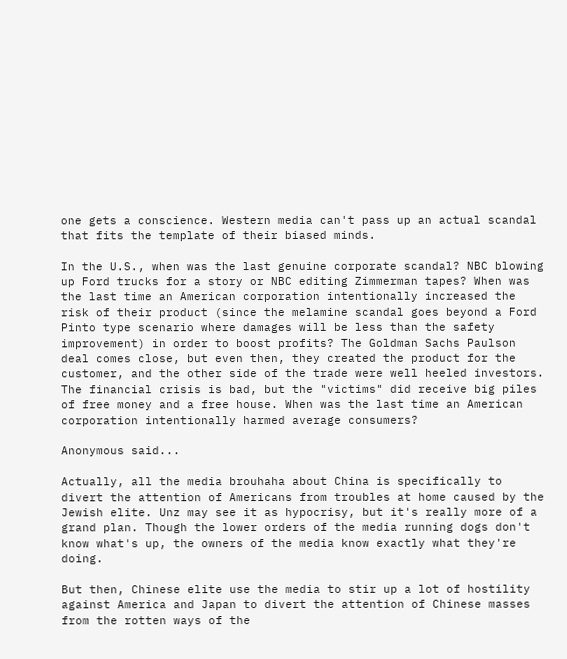one gets a conscience. Western media can't pass up an actual scandal that fits the template of their biased minds.

In the U.S., when was the last genuine corporate scandal? NBC blowing up Ford trucks for a story or NBC editing Zimmerman tapes? When was the last time an American corporation intentionally increased the risk of their product (since the melamine scandal goes beyond a Ford Pinto type scenario where damages will be less than the safety improvement) in order to boost profits? The Goldman Sachs Paulson deal comes close, but even then, they created the product for the customer, and the other side of the trade were well heeled investors. The financial crisis is bad, but the "victims" did receive big piles of free money and a free house. When was the last time an American corporation intentionally harmed average consumers?

Anonymous said...

Actually, all the media brouhaha about China is specifically to divert the attention of Americans from troubles at home caused by the Jewish elite. Unz may see it as hypocrisy, but it's really more of a grand plan. Though the lower orders of the media running dogs don't know what's up, the owners of the media know exactly what they're doing.

But then, Chinese elite use the media to stir up a lot of hostility against America and Japan to divert the attention of Chinese masses from the rotten ways of the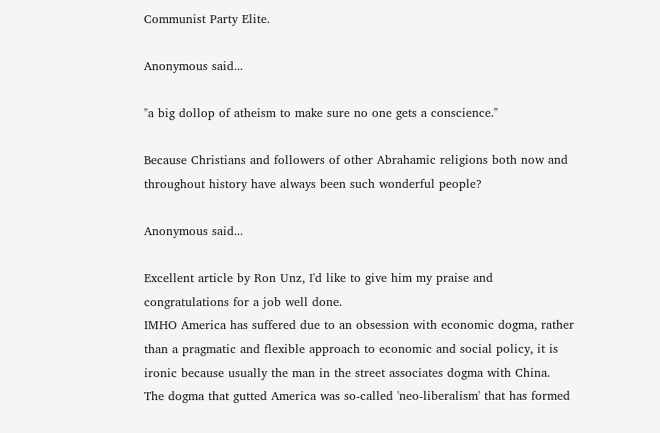Communist Party Elite.

Anonymous said...

"a big dollop of atheism to make sure no one gets a conscience."

Because Christians and followers of other Abrahamic religions both now and throughout history have always been such wonderful people?

Anonymous said...

Excellent article by Ron Unz, I'd like to give him my praise and congratulations for a job well done.
IMHO America has suffered due to an obsession with economic dogma, rather than a pragmatic and flexible approach to economic and social policy, it is ironic because usually the man in the street associates dogma with China.
The dogma that gutted America was so-called 'neo-liberalism' that has formed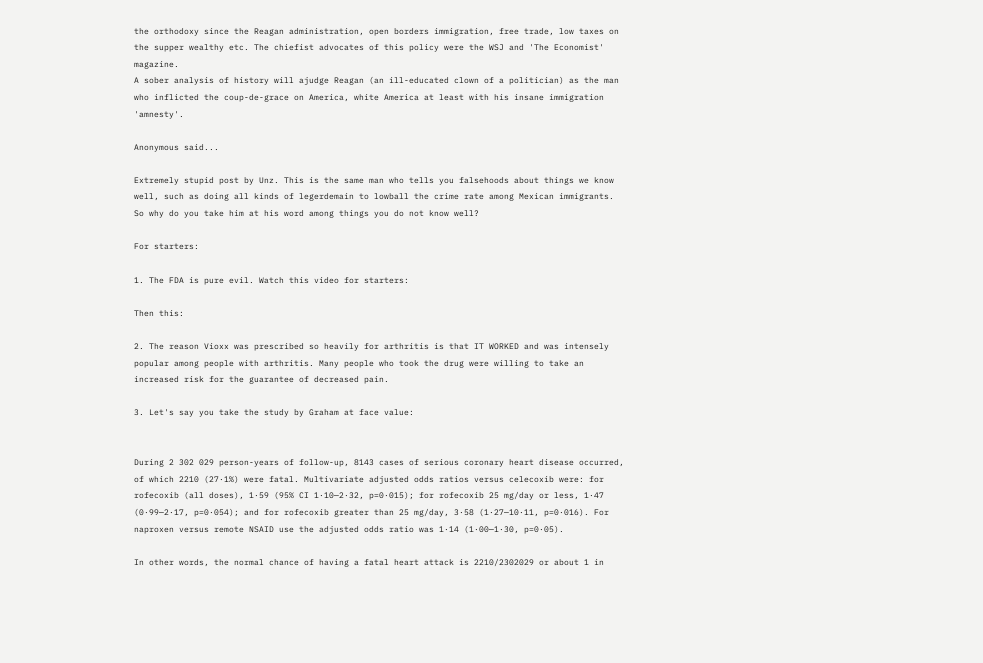the orthodoxy since the Reagan administration, open borders immigration, free trade, low taxes on the supper wealthy etc. The chiefist advocates of this policy were the WSJ and 'The Economist' magazine.
A sober analysis of history will ajudge Reagan (an ill-educated clown of a politician) as the man who inflicted the coup-de-grace on America, white America at least with his insane immigration 'amnesty'.

Anonymous said...

Extremely stupid post by Unz. This is the same man who tells you falsehoods about things we know well, such as doing all kinds of legerdemain to lowball the crime rate among Mexican immigrants. So why do you take him at his word among things you do not know well?

For starters:

1. The FDA is pure evil. Watch this video for starters:

Then this:

2. The reason Vioxx was prescribed so heavily for arthritis is that IT WORKED and was intensely popular among people with arthritis. Many people who took the drug were willing to take an increased risk for the guarantee of decreased pain.

3. Let's say you take the study by Graham at face value:


During 2 302 029 person-years of follow-up, 8143 cases of serious coronary heart disease occurred, of which 2210 (27·1%) were fatal. Multivariate adjusted odds ratios versus celecoxib were: for rofecoxib (all doses), 1·59 (95% CI 1·10—2·32, p=0·015); for rofecoxib 25 mg/day or less, 1·47 (0·99—2·17, p=0·054); and for rofecoxib greater than 25 mg/day, 3·58 (1·27—10·11, p=0·016). For naproxen versus remote NSAID use the adjusted odds ratio was 1·14 (1·00—1·30, p=0·05).

In other words, the normal chance of having a fatal heart attack is 2210/2302029 or about 1 in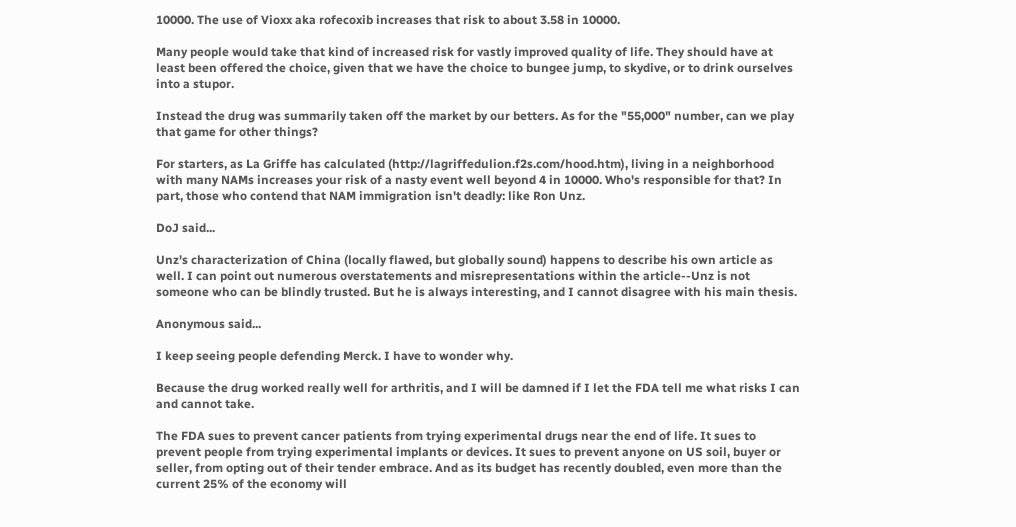10000. The use of Vioxx aka rofecoxib increases that risk to about 3.58 in 10000.

Many people would take that kind of increased risk for vastly improved quality of life. They should have at least been offered the choice, given that we have the choice to bungee jump, to skydive, or to drink ourselves into a stupor.

Instead the drug was summarily taken off the market by our betters. As for the "55,000" number, can we play that game for other things?

For starters, as La Griffe has calculated (http://lagriffedulion.f2s.com/hood.htm), living in a neighborhood with many NAMs increases your risk of a nasty event well beyond 4 in 10000. Who's responsible for that? In part, those who contend that NAM immigration isn't deadly: like Ron Unz.

DoJ said...

Unz's characterization of China (locally flawed, but globally sound) happens to describe his own article as well. I can point out numerous overstatements and misrepresentations within the article--Unz is not someone who can be blindly trusted. But he is always interesting, and I cannot disagree with his main thesis.

Anonymous said...

I keep seeing people defending Merck. I have to wonder why.

Because the drug worked really well for arthritis, and I will be damned if I let the FDA tell me what risks I can and cannot take.

The FDA sues to prevent cancer patients from trying experimental drugs near the end of life. It sues to prevent people from trying experimental implants or devices. It sues to prevent anyone on US soil, buyer or seller, from opting out of their tender embrace. And as its budget has recently doubled, even more than the current 25% of the economy will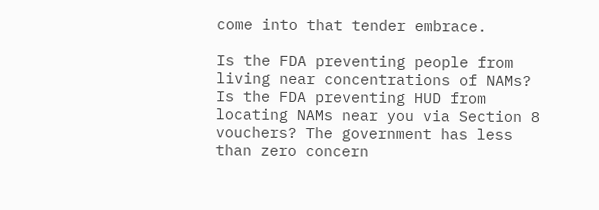come into that tender embrace.

Is the FDA preventing people from living near concentrations of NAMs? Is the FDA preventing HUD from locating NAMs near you via Section 8 vouchers? The government has less than zero concern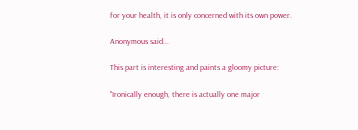for your health, it is only concerned with its own power.

Anonymous said...

This part is interesting and paints a gloomy picture:

"Ironically enough, there is actually one major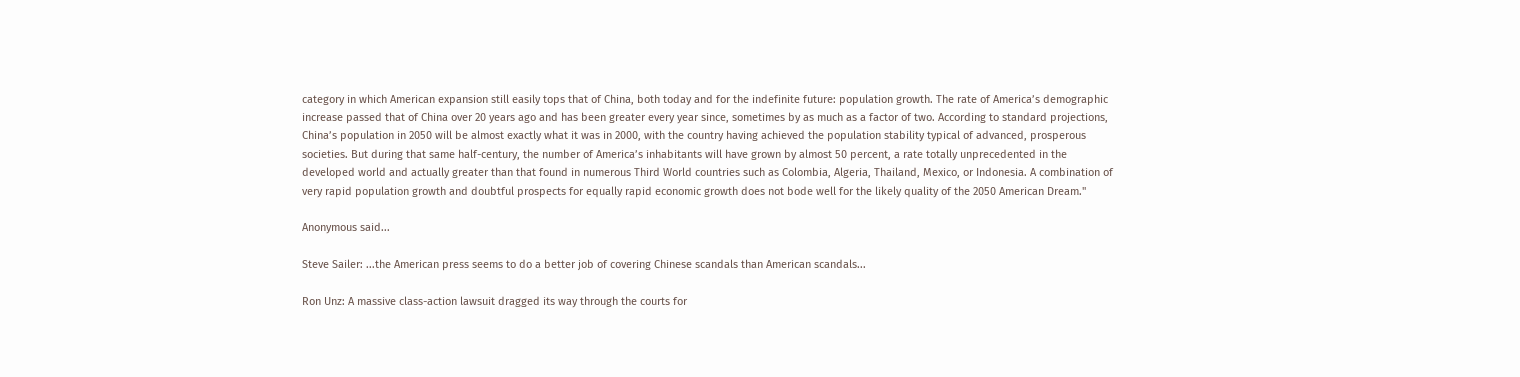category in which American expansion still easily tops that of China, both today and for the indefinite future: population growth. The rate of America’s demographic increase passed that of China over 20 years ago and has been greater every year since, sometimes by as much as a factor of two. According to standard projections, China’s population in 2050 will be almost exactly what it was in 2000, with the country having achieved the population stability typical of advanced, prosperous societies. But during that same half-century, the number of America’s inhabitants will have grown by almost 50 percent, a rate totally unprecedented in the developed world and actually greater than that found in numerous Third World countries such as Colombia, Algeria, Thailand, Mexico, or Indonesia. A combination of very rapid population growth and doubtful prospects for equally rapid economic growth does not bode well for the likely quality of the 2050 American Dream."

Anonymous said...

Steve Sailer: ...the American press seems to do a better job of covering Chinese scandals than American scandals...

Ron Unz: A massive class-action lawsuit dragged its way through the courts for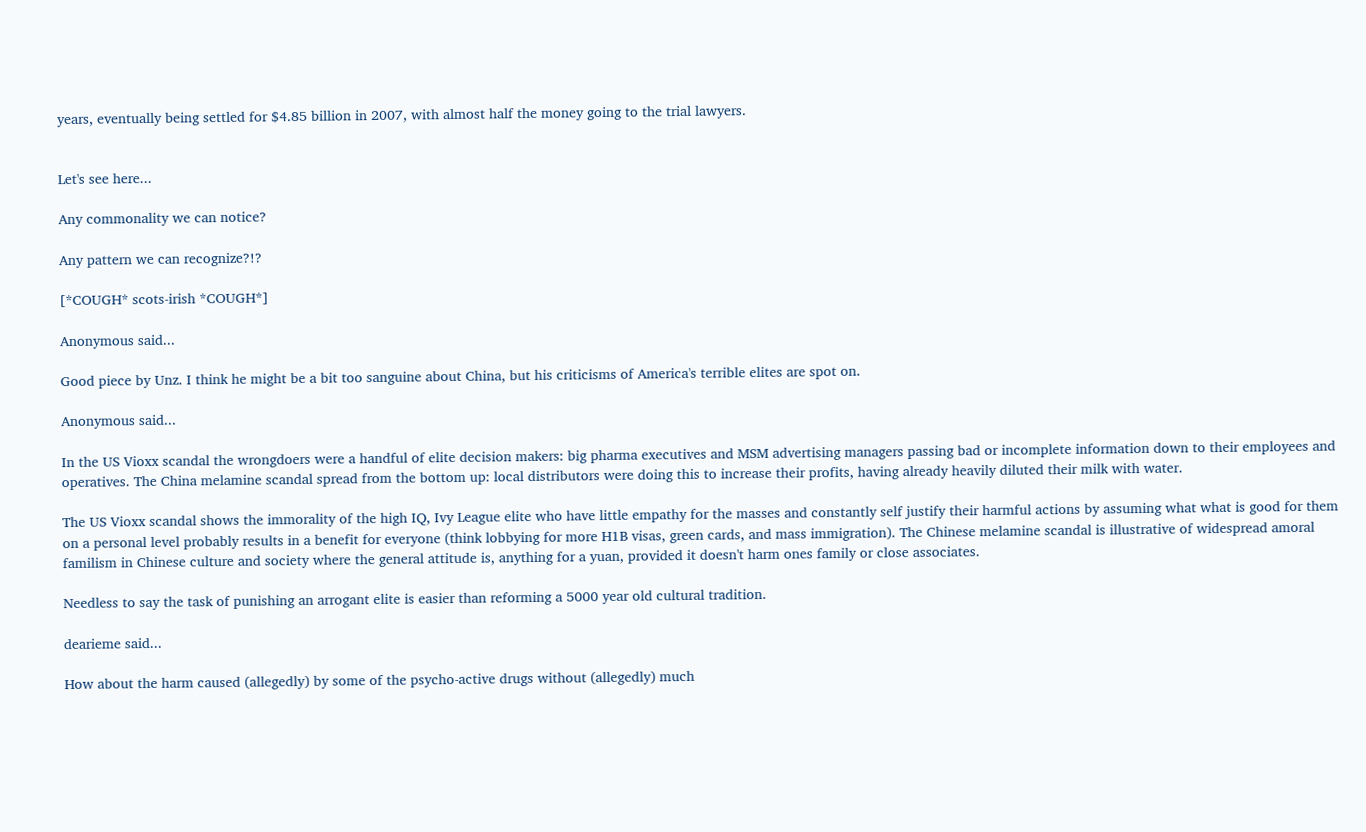years, eventually being settled for $4.85 billion in 2007, with almost half the money going to the trial lawyers.


Let's see here...

Any commonality we can notice?

Any pattern we can recognize?!?

[*COUGH* scots-irish *COUGH*]

Anonymous said...

Good piece by Unz. I think he might be a bit too sanguine about China, but his criticisms of America's terrible elites are spot on.

Anonymous said...

In the US Vioxx scandal the wrongdoers were a handful of elite decision makers: big pharma executives and MSM advertising managers passing bad or incomplete information down to their employees and operatives. The China melamine scandal spread from the bottom up: local distributors were doing this to increase their profits, having already heavily diluted their milk with water.

The US Vioxx scandal shows the immorality of the high IQ, Ivy League elite who have little empathy for the masses and constantly self justify their harmful actions by assuming what what is good for them on a personal level probably results in a benefit for everyone (think lobbying for more H1B visas, green cards, and mass immigration). The Chinese melamine scandal is illustrative of widespread amoral familism in Chinese culture and society where the general attitude is, anything for a yuan, provided it doesn't harm ones family or close associates.

Needless to say the task of punishing an arrogant elite is easier than reforming a 5000 year old cultural tradition.

dearieme said...

How about the harm caused (allegedly) by some of the psycho-active drugs without (allegedly) much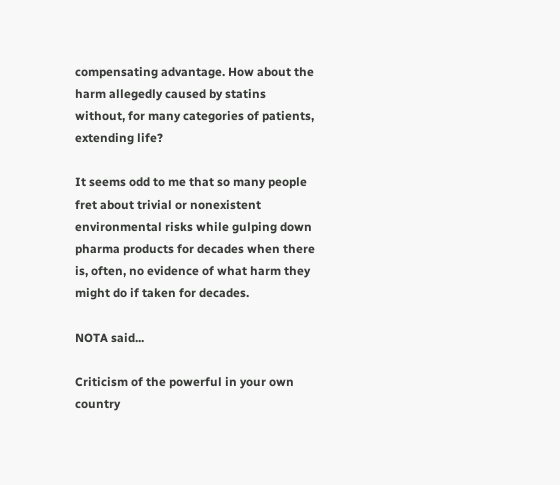compensating advantage. How about the harm allegedly caused by statins without, for many categories of patients, extending life?

It seems odd to me that so many people fret about trivial or nonexistent environmental risks while gulping down pharma products for decades when there is, often, no evidence of what harm they might do if taken for decades.

NOTA said...

Criticism of the powerful in your own country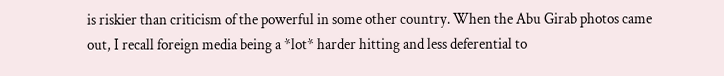is riskier than criticism of the powerful in some other country. When the Abu Girab photos came out, I recall foreign media being a *lot* harder hitting and less deferential to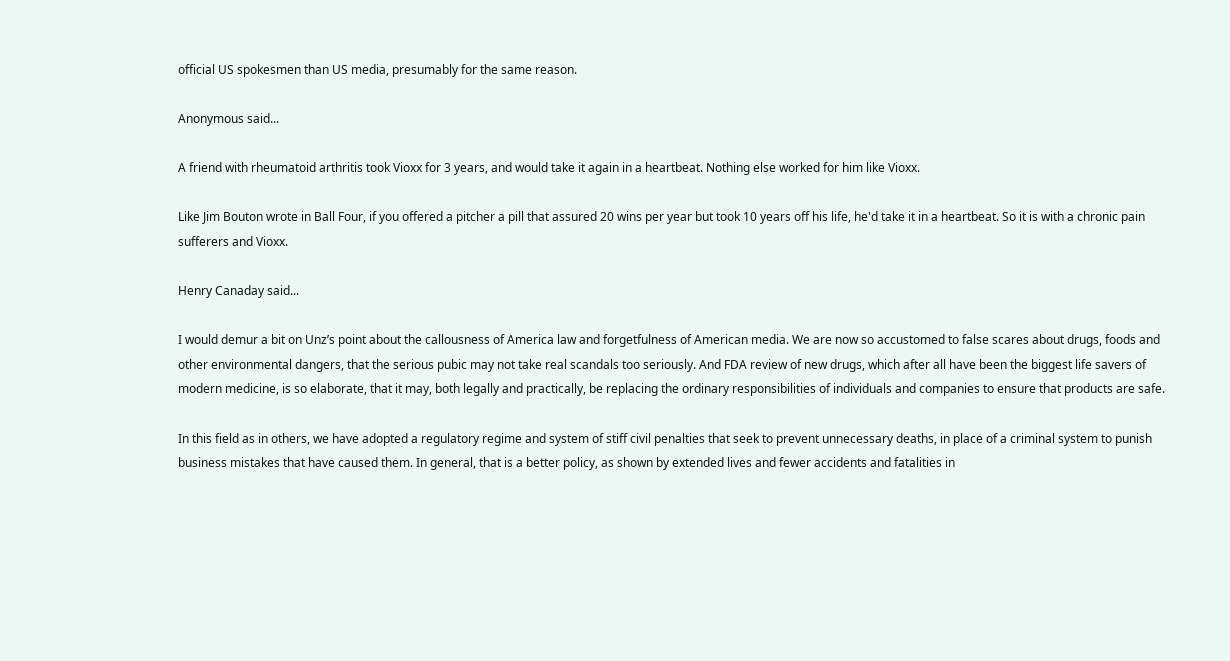official US spokesmen than US media, presumably for the same reason.

Anonymous said...

A friend with rheumatoid arthritis took Vioxx for 3 years, and would take it again in a heartbeat. Nothing else worked for him like Vioxx.

Like Jim Bouton wrote in Ball Four, if you offered a pitcher a pill that assured 20 wins per year but took 10 years off his life, he'd take it in a heartbeat. So it is with a chronic pain sufferers and Vioxx.

Henry Canaday said...

I would demur a bit on Unz’s point about the callousness of America law and forgetfulness of American media. We are now so accustomed to false scares about drugs, foods and other environmental dangers, that the serious pubic may not take real scandals too seriously. And FDA review of new drugs, which after all have been the biggest life savers of modern medicine, is so elaborate, that it may, both legally and practically, be replacing the ordinary responsibilities of individuals and companies to ensure that products are safe.

In this field as in others, we have adopted a regulatory regime and system of stiff civil penalties that seek to prevent unnecessary deaths, in place of a criminal system to punish business mistakes that have caused them. In general, that is a better policy, as shown by extended lives and fewer accidents and fatalities in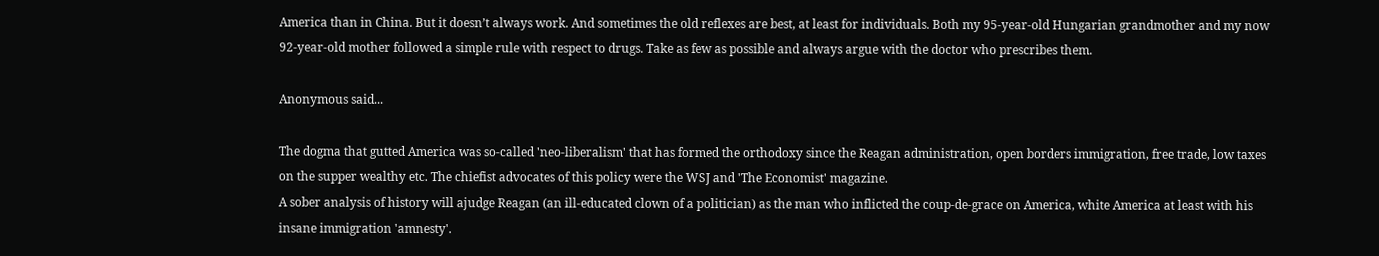America than in China. But it doesn’t always work. And sometimes the old reflexes are best, at least for individuals. Both my 95-year-old Hungarian grandmother and my now 92-year-old mother followed a simple rule with respect to drugs. Take as few as possible and always argue with the doctor who prescribes them.

Anonymous said...

The dogma that gutted America was so-called 'neo-liberalism' that has formed the orthodoxy since the Reagan administration, open borders immigration, free trade, low taxes on the supper wealthy etc. The chiefist advocates of this policy were the WSJ and 'The Economist' magazine.
A sober analysis of history will ajudge Reagan (an ill-educated clown of a politician) as the man who inflicted the coup-de-grace on America, white America at least with his insane immigration 'amnesty'.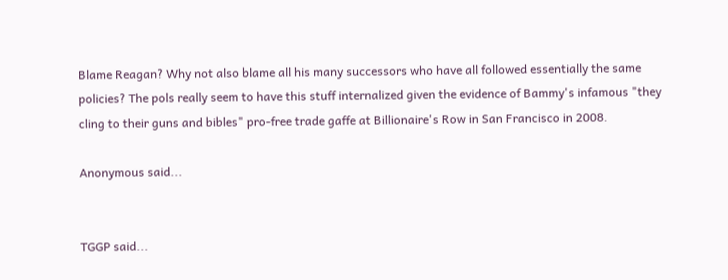Blame Reagan? Why not also blame all his many successors who have all followed essentially the same policies? The pols really seem to have this stuff internalized given the evidence of Bammy's infamous "they cling to their guns and bibles" pro-free trade gaffe at Billionaire's Row in San Francisco in 2008.

Anonymous said...


TGGP said...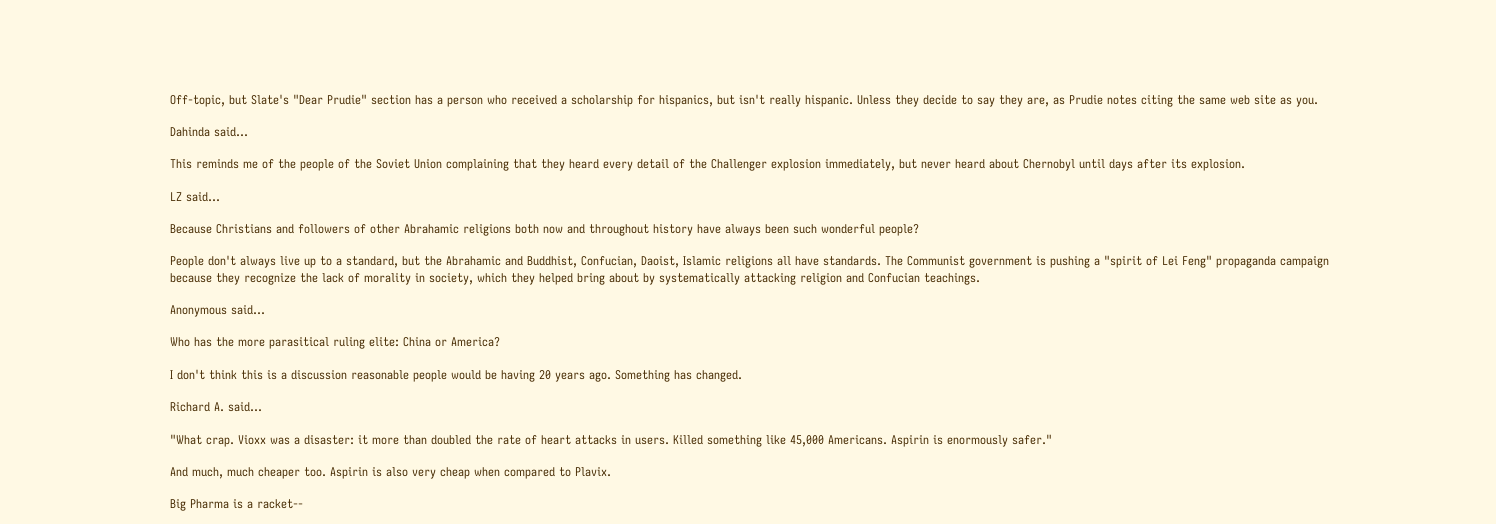Off-topic, but Slate's "Dear Prudie" section has a person who received a scholarship for hispanics, but isn't really hispanic. Unless they decide to say they are, as Prudie notes citing the same web site as you.

Dahinda said...

This reminds me of the people of the Soviet Union complaining that they heard every detail of the Challenger explosion immediately, but never heard about Chernobyl until days after its explosion.

LZ said...

Because Christians and followers of other Abrahamic religions both now and throughout history have always been such wonderful people?

People don't always live up to a standard, but the Abrahamic and Buddhist, Confucian, Daoist, Islamic religions all have standards. The Communist government is pushing a "spirit of Lei Feng" propaganda campaign because they recognize the lack of morality in society, which they helped bring about by systematically attacking religion and Confucian teachings.

Anonymous said...

Who has the more parasitical ruling elite: China or America?

I don't think this is a discussion reasonable people would be having 20 years ago. Something has changed.

Richard A. said...

"What crap. Vioxx was a disaster: it more than doubled the rate of heart attacks in users. Killed something like 45,000 Americans. Aspirin is enormously safer."

And much, much cheaper too. Aspirin is also very cheap when compared to Plavix.

Big Pharma is a racket--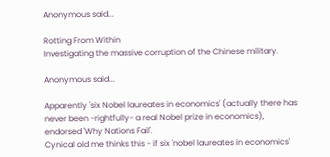Anonymous said...

Rotting From Within
Investigating the massive corruption of the Chinese military.

Anonymous said...

Apparently 'six Nobel laureates in economics' (actually there has never been -rightfully- a real Nobel prize in economics), endorsed 'Why Nations Fail'.
Cynical old me thinks this - if six 'nobel laureates in economics'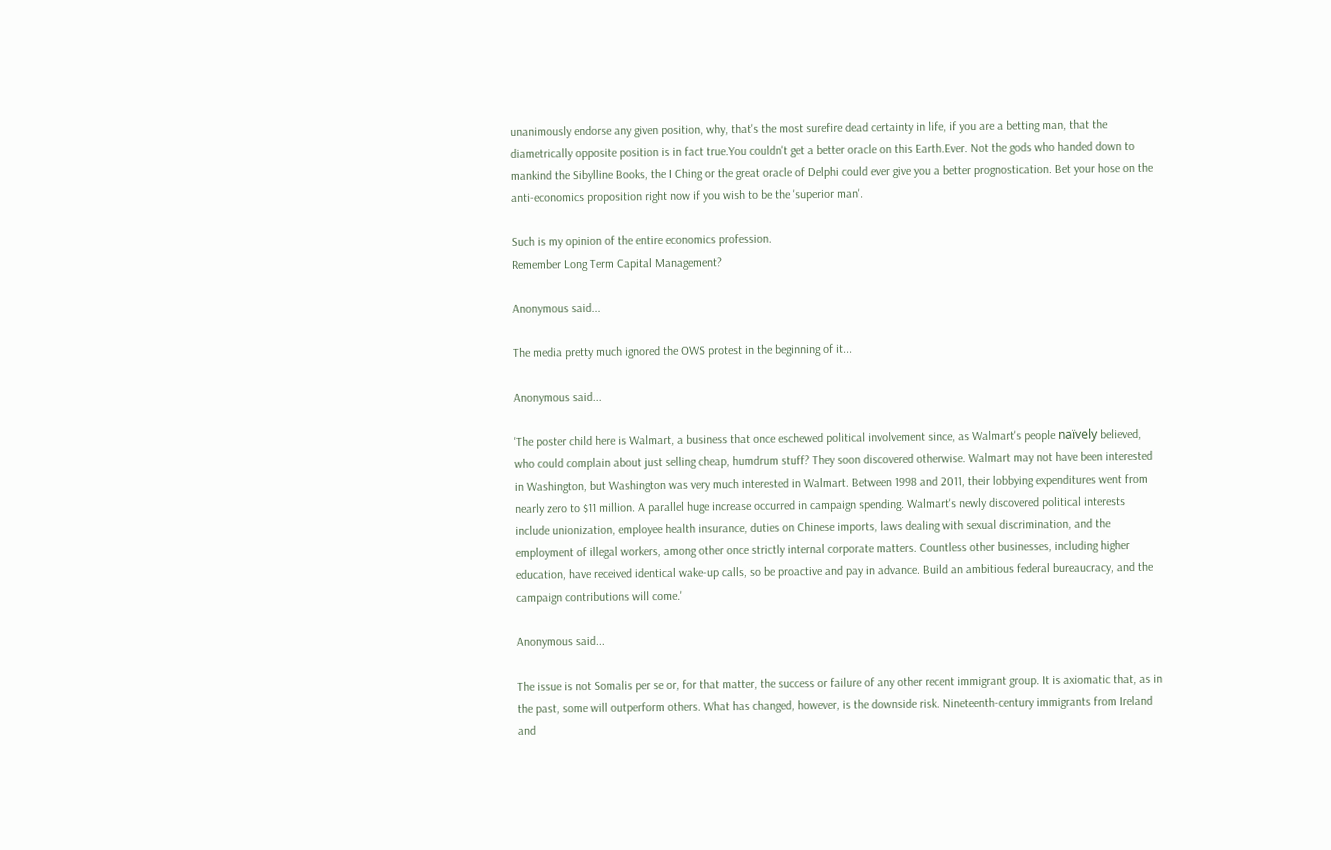unanimously endorse any given position, why, that's the most surefire dead certainty in life, if you are a betting man, that the diametrically opposite position is in fact true.You couldn't get a better oracle on this Earth.Ever. Not the gods who handed down to mankind the Sibylline Books, the I Ching or the great oracle of Delphi could ever give you a better prognostication. Bet your hose on the anti-economics proposition right now if you wish to be the 'superior man'.

Such is my opinion of the entire economics profession.
Remember Long Term Capital Management?

Anonymous said...

The media pretty much ignored the OWS protest in the beginning of it...

Anonymous said...

'The poster child here is Walmart, a business that once eschewed political involvement since, as Walmart's people naïvely believed, who could complain about just selling cheap, humdrum stuff? They soon discovered otherwise. Walmart may not have been interested in Washington, but Washington was very much interested in Walmart. Between 1998 and 2011, their lobbying expenditures went from nearly zero to $11 million. A parallel huge increase occurred in campaign spending. Walmart's newly discovered political interests include unionization, employee health insurance, duties on Chinese imports, laws dealing with sexual discrimination, and the employment of illegal workers, among other once strictly internal corporate matters. Countless other businesses, including higher education, have received identical wake-up calls, so be proactive and pay in advance. Build an ambitious federal bureaucracy, and the campaign contributions will come.'

Anonymous said...

The issue is not Somalis per se or, for that matter, the success or failure of any other recent immigrant group. It is axiomatic that, as in the past, some will outperform others. What has changed, however, is the downside risk. Nineteenth-century immigrants from Ireland and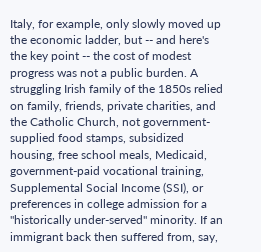Italy, for example, only slowly moved up the economic ladder, but -- and here's the key point -- the cost of modest progress was not a public burden. A struggling Irish family of the 1850s relied on family, friends, private charities, and the Catholic Church, not government-supplied food stamps, subsidized housing, free school meals, Medicaid, government-paid vocational training, Supplemental Social Income (SSI), or preferences in college admission for a "historically under-served" minority. If an immigrant back then suffered from, say,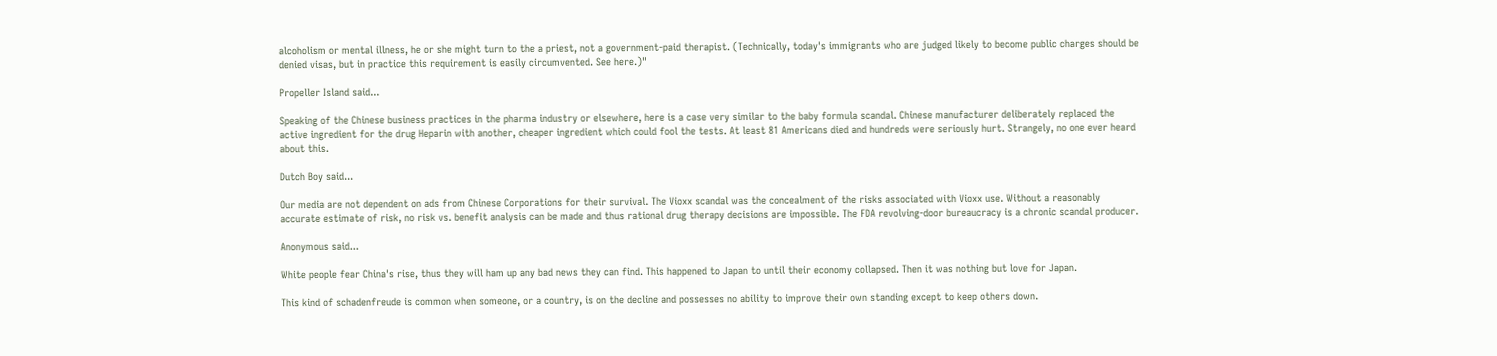alcoholism or mental illness, he or she might turn to the a priest, not a government-paid therapist. (Technically, today's immigrants who are judged likely to become public charges should be denied visas, but in practice this requirement is easily circumvented. See here.)"

Propeller Island said...

Speaking of the Chinese business practices in the pharma industry or elsewhere, here is a case very similar to the baby formula scandal. Chinese manufacturer deliberately replaced the active ingredient for the drug Heparin with another, cheaper ingredient which could fool the tests. At least 81 Americans died and hundreds were seriously hurt. Strangely, no one ever heard about this.

Dutch Boy said...

Our media are not dependent on ads from Chinese Corporations for their survival. The Vioxx scandal was the concealment of the risks associated with Vioxx use. Without a reasonably accurate estimate of risk, no risk vs. benefit analysis can be made and thus rational drug therapy decisions are impossible. The FDA revolving-door bureaucracy is a chronic scandal producer.

Anonymous said...

White people fear China's rise, thus they will ham up any bad news they can find. This happened to Japan to until their economy collapsed. Then it was nothing but love for Japan.

This kind of schadenfreude is common when someone, or a country, is on the decline and possesses no ability to improve their own standing except to keep others down.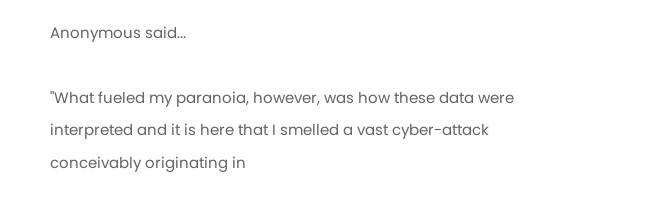Anonymous said...

"What fueled my paranoia, however, was how these data were interpreted and it is here that I smelled a vast cyber-attack conceivably originating in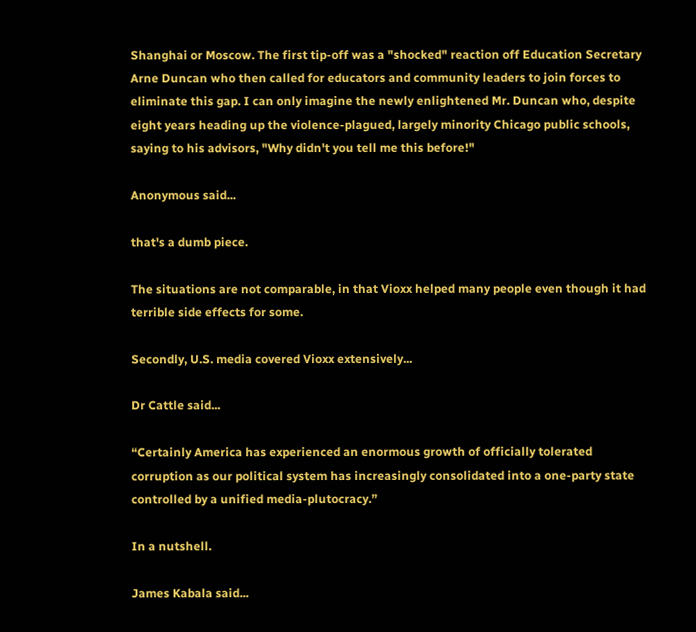Shanghai or Moscow. The first tip-off was a "shocked" reaction off Education Secretary Arne Duncan who then called for educators and community leaders to join forces to eliminate this gap. I can only imagine the newly enlightened Mr. Duncan who, despite eight years heading up the violence-plagued, largely minority Chicago public schools, saying to his advisors, "Why didn't you tell me this before!"

Anonymous said...

that's a dumb piece.

The situations are not comparable, in that Vioxx helped many people even though it had terrible side effects for some.

Secondly, U.S. media covered Vioxx extensively...

Dr Cattle said...

“Certainly America has experienced an enormous growth of officially tolerated corruption as our political system has increasingly consolidated into a one-party state controlled by a unified media-plutocracy.”

In a nutshell.

James Kabala said...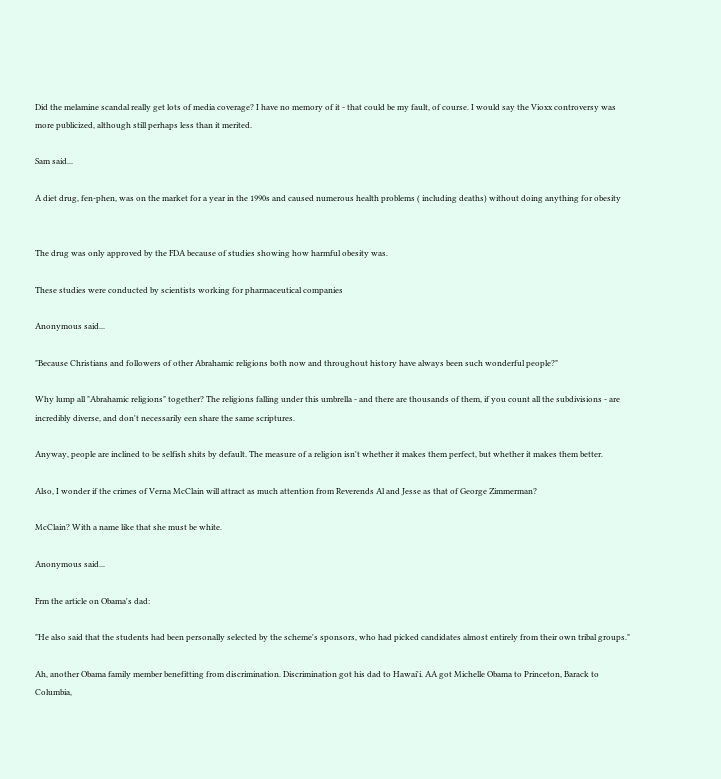Did the melamine scandal really get lots of media coverage? I have no memory of it - that could be my fault, of course. I would say the Vioxx controversy was more publicized, although still perhaps less than it merited.

Sam said...

A diet drug, fen-phen, was on the market for a year in the 1990s and caused numerous health problems ( including deaths) without doing anything for obesity


The drug was only approved by the FDA because of studies showing how harmful obesity was.

These studies were conducted by scientists working for pharmaceutical companies

Anonymous said...

"Because Christians and followers of other Abrahamic religions both now and throughout history have always been such wonderful people?"

Why lump all "Abrahamic religions" together? The religions falling under this umbrella - and there are thousands of them, if you count all the subdivisions - are incredibly diverse, and don't necessarily een share the same scriptures.

Anyway, people are inclined to be selfish shits by default. The measure of a religion isn't whether it makes them perfect, but whether it makes them better.

Also, I wonder if the crimes of Verna McClain will attract as much attention from Reverends Al and Jesse as that of George Zimmerman?

McClain? With a name like that she must be white.

Anonymous said...

Frm the article on Obama's dad:

"He also said that the students had been personally selected by the scheme's sponsors, who had picked candidates almost entirely from their own tribal groups."

Ah, another Obama family member benefitting from discrimination. Discrimination got his dad to Hawai'i. AA got Michelle Obama to Princeton, Barack to Columbia,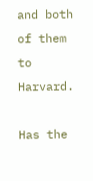and both of them to Harvard.

Has the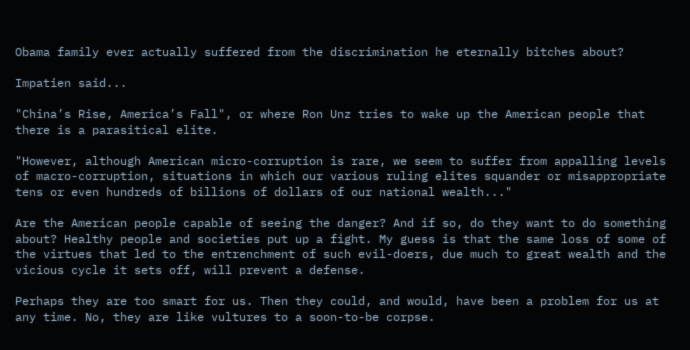Obama family ever actually suffered from the discrimination he eternally bitches about?

Impatien said...

"China’s Rise, America’s Fall", or where Ron Unz tries to wake up the American people that there is a parasitical elite.

"However, although American micro-corruption is rare, we seem to suffer from appalling levels of macro-corruption, situations in which our various ruling elites squander or misappropriate tens or even hundreds of billions of dollars of our national wealth..."

Are the American people capable of seeing the danger? And if so, do they want to do something about? Healthy people and societies put up a fight. My guess is that the same loss of some of the virtues that led to the entrenchment of such evil-doers, due much to great wealth and the vicious cycle it sets off, will prevent a defense.

Perhaps they are too smart for us. Then they could, and would, have been a problem for us at any time. No, they are like vultures to a soon-to-be corpse.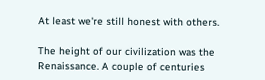At least we're still honest with others.

The height of our civilization was the Renaissance. A couple of centuries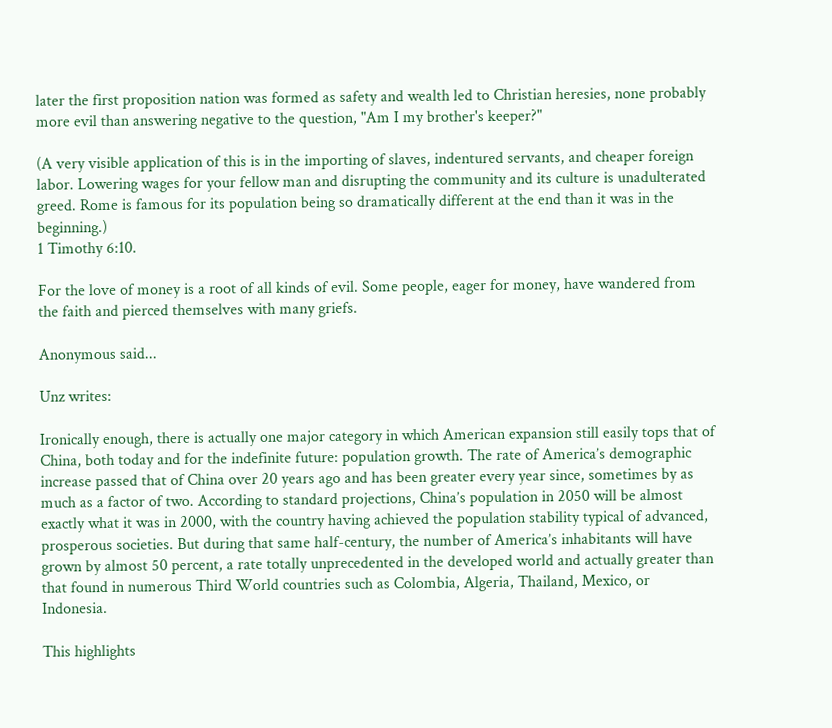later the first proposition nation was formed as safety and wealth led to Christian heresies, none probably more evil than answering negative to the question, "Am I my brother's keeper?"

(A very visible application of this is in the importing of slaves, indentured servants, and cheaper foreign labor. Lowering wages for your fellow man and disrupting the community and its culture is unadulterated greed. Rome is famous for its population being so dramatically different at the end than it was in the beginning.)
1 Timothy 6:10.

For the love of money is a root of all kinds of evil. Some people, eager for money, have wandered from the faith and pierced themselves with many griefs.

Anonymous said...

Unz writes:

Ironically enough, there is actually one major category in which American expansion still easily tops that of China, both today and for the indefinite future: population growth. The rate of America’s demographic increase passed that of China over 20 years ago and has been greater every year since, sometimes by as much as a factor of two. According to standard projections, China’s population in 2050 will be almost exactly what it was in 2000, with the country having achieved the population stability typical of advanced, prosperous societies. But during that same half-century, the number of America’s inhabitants will have grown by almost 50 percent, a rate totally unprecedented in the developed world and actually greater than that found in numerous Third World countries such as Colombia, Algeria, Thailand, Mexico, or Indonesia.

This highlights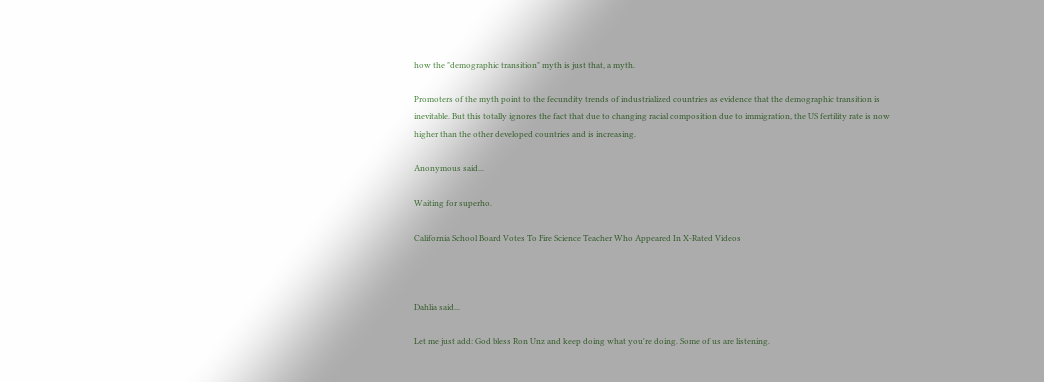how the "demographic transition" myth is just that, a myth.

Promoters of the myth point to the fecundity trends of industrialized countries as evidence that the demographic transition is inevitable. But this totally ignores the fact that due to changing racial composition due to immigration, the US fertility rate is now higher than the other developed countries and is increasing.

Anonymous said...

Waiting for superho.

California School Board Votes To Fire Science Teacher Who Appeared In X-Rated Videos



Dahlia said...

Let me just add: God bless Ron Unz and keep doing what you're doing. Some of us are listening.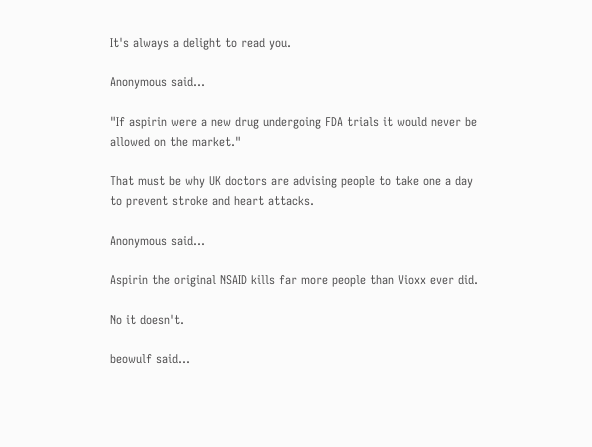It's always a delight to read you.

Anonymous said...

"If aspirin were a new drug undergoing FDA trials it would never be allowed on the market."

That must be why UK doctors are advising people to take one a day to prevent stroke and heart attacks.

Anonymous said...

Aspirin the original NSAID kills far more people than Vioxx ever did.

No it doesn't.

beowulf said...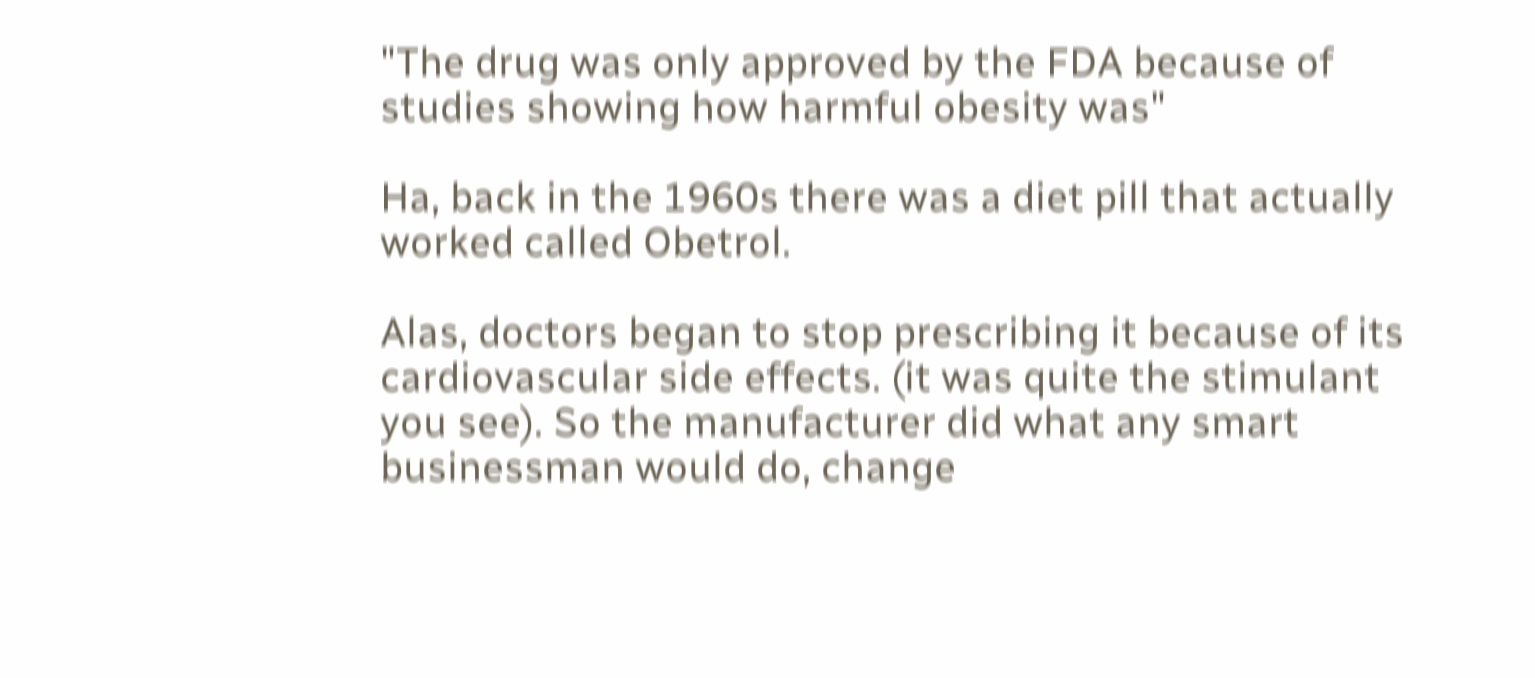"The drug was only approved by the FDA because of studies showing how harmful obesity was"

Ha, back in the 1960s there was a diet pill that actually worked called Obetrol.

Alas, doctors began to stop prescribing it because of its cardiovascular side effects. (it was quite the stimulant you see). So the manufacturer did what any smart businessman would do, change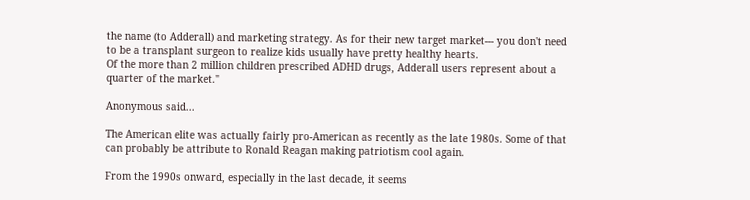the name (to Adderall) and marketing strategy. As for their new target market--- you don't need to be a transplant surgeon to realize kids usually have pretty healthy hearts.
Of the more than 2 million children prescribed ADHD drugs, Adderall users represent about a quarter of the market."

Anonymous said...

The American elite was actually fairly pro-American as recently as the late 1980s. Some of that can probably be attribute to Ronald Reagan making patriotism cool again.

From the 1990s onward, especially in the last decade, it seems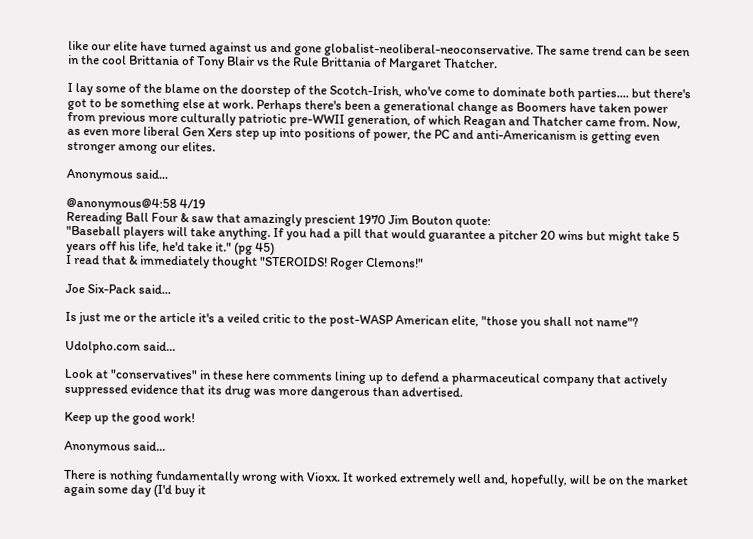like our elite have turned against us and gone globalist-neoliberal-neoconservative. The same trend can be seen in the cool Brittania of Tony Blair vs the Rule Brittania of Margaret Thatcher.

I lay some of the blame on the doorstep of the Scotch-Irish, who've come to dominate both parties.... but there's got to be something else at work. Perhaps there's been a generational change as Boomers have taken power from previous more culturally patriotic pre-WWII generation, of which Reagan and Thatcher came from. Now, as even more liberal Gen Xers step up into positions of power, the PC and anti-Americanism is getting even stronger among our elites.

Anonymous said...

@anonymous@4:58 4/19
Rereading Ball Four & saw that amazingly prescient 1970 Jim Bouton quote:
"Baseball players will take anything. If you had a pill that would guarantee a pitcher 20 wins but might take 5 years off his life, he'd take it." (pg 45)
I read that & immediately thought "STEROIDS! Roger Clemons!"

Joe Six-Pack said...

Is just me or the article it's a veiled critic to the post-WASP American elite, "those you shall not name"?

Udolpho.com said...

Look at "conservatives" in these here comments lining up to defend a pharmaceutical company that actively suppressed evidence that its drug was more dangerous than advertised.

Keep up the good work!

Anonymous said...

There is nothing fundamentally wrong with Vioxx. It worked extremely well and, hopefully, will be on the market again some day (I'd buy it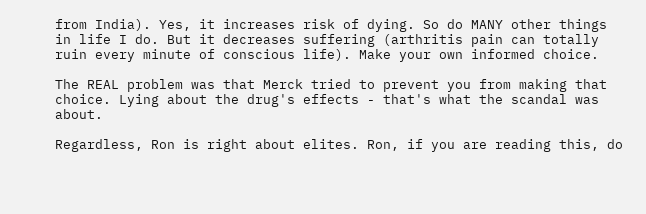from India). Yes, it increases risk of dying. So do MANY other things in life I do. But it decreases suffering (arthritis pain can totally ruin every minute of conscious life). Make your own informed choice.

The REAL problem was that Merck tried to prevent you from making that choice. Lying about the drug's effects - that's what the scandal was about.

Regardless, Ron is right about elites. Ron, if you are reading this, do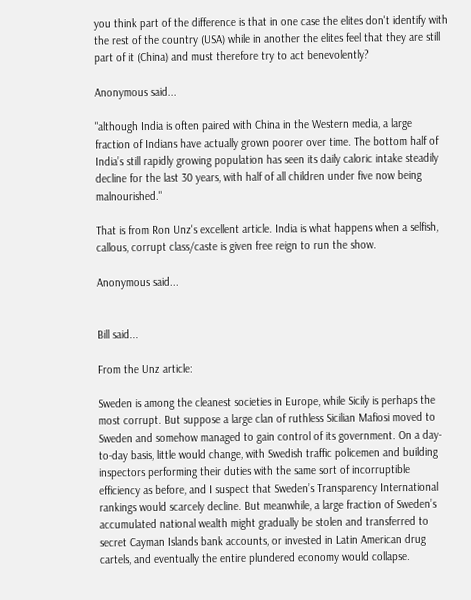you think part of the difference is that in one case the elites don't identify with the rest of the country (USA) while in another the elites feel that they are still part of it (China) and must therefore try to act benevolently?

Anonymous said...

"although India is often paired with China in the Western media, a large fraction of Indians have actually grown poorer over time. The bottom half of India’s still rapidly growing population has seen its daily caloric intake steadily decline for the last 30 years, with half of all children under five now being malnourished."

That is from Ron Unz's excellent article. India is what happens when a selfish, callous, corrupt class/caste is given free reign to run the show.

Anonymous said...


Bill said...

From the Unz article:

Sweden is among the cleanest societies in Europe, while Sicily is perhaps the most corrupt. But suppose a large clan of ruthless Sicilian Mafiosi moved to Sweden and somehow managed to gain control of its government. On a day-to-day basis, little would change, with Swedish traffic policemen and building inspectors performing their duties with the same sort of incorruptible efficiency as before, and I suspect that Sweden’s Transparency International rankings would scarcely decline. But meanwhile, a large fraction of Sweden’s accumulated national wealth might gradually be stolen and transferred to secret Cayman Islands bank accounts, or invested in Latin American drug cartels, and eventually the entire plundered economy would collapse.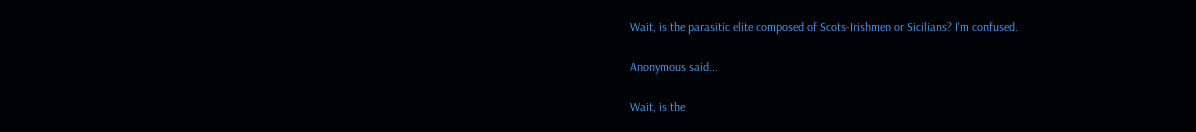Wait, is the parasitic elite composed of Scots-Irishmen or Sicilians? I'm confused.

Anonymous said...

Wait, is the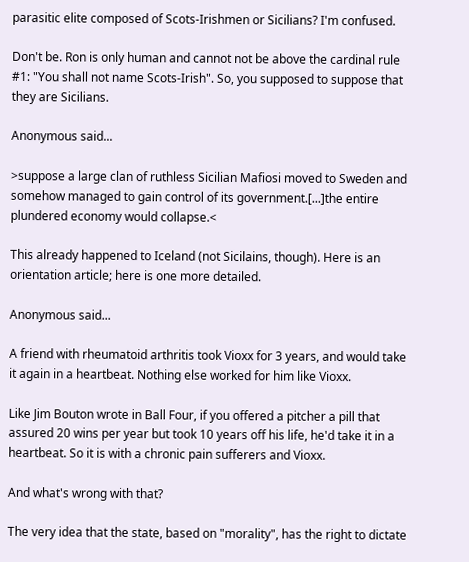parasitic elite composed of Scots-Irishmen or Sicilians? I'm confused.

Don't be. Ron is only human and cannot not be above the cardinal rule #1: "You shall not name Scots-Irish". So, you supposed to suppose that they are Sicilians.

Anonymous said...

>suppose a large clan of ruthless Sicilian Mafiosi moved to Sweden and somehow managed to gain control of its government.[...]the entire plundered economy would collapse.<

This already happened to Iceland (not Sicilains, though). Here is an orientation article; here is one more detailed.

Anonymous said...

A friend with rheumatoid arthritis took Vioxx for 3 years, and would take it again in a heartbeat. Nothing else worked for him like Vioxx.

Like Jim Bouton wrote in Ball Four, if you offered a pitcher a pill that assured 20 wins per year but took 10 years off his life, he'd take it in a heartbeat. So it is with a chronic pain sufferers and Vioxx.

And what's wrong with that?

The very idea that the state, based on "morality", has the right to dictate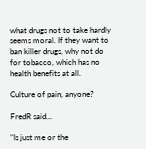what drugs not to take hardly seems moral. If they want to ban killer drugs, why not do for tobacco, which has no health benefits at all.

Culture of pain, anyone?

FredR said...

"Is just me or the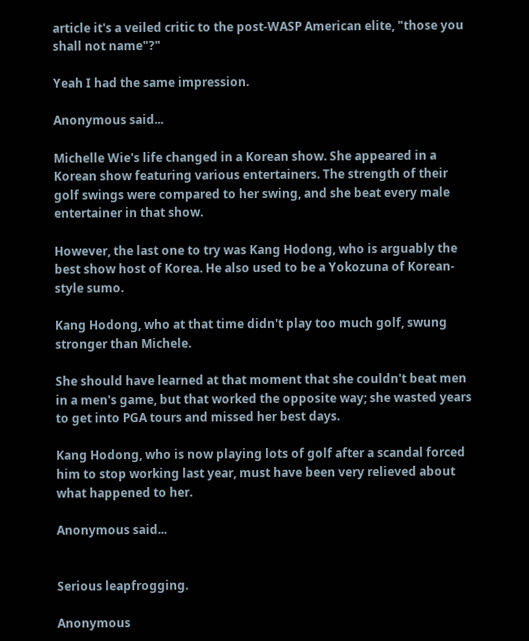article it's a veiled critic to the post-WASP American elite, "those you shall not name"?"

Yeah I had the same impression.

Anonymous said...

Michelle Wie's life changed in a Korean show. She appeared in a Korean show featuring various entertainers. The strength of their golf swings were compared to her swing, and she beat every male entertainer in that show.

However, the last one to try was Kang Hodong, who is arguably the best show host of Korea. He also used to be a Yokozuna of Korean-style sumo.

Kang Hodong, who at that time didn't play too much golf, swung stronger than Michele.

She should have learned at that moment that she couldn't beat men in a men's game, but that worked the opposite way; she wasted years to get into PGA tours and missed her best days.

Kang Hodong, who is now playing lots of golf after a scandal forced him to stop working last year, must have been very relieved about what happened to her.

Anonymous said...


Serious leapfrogging.

Anonymous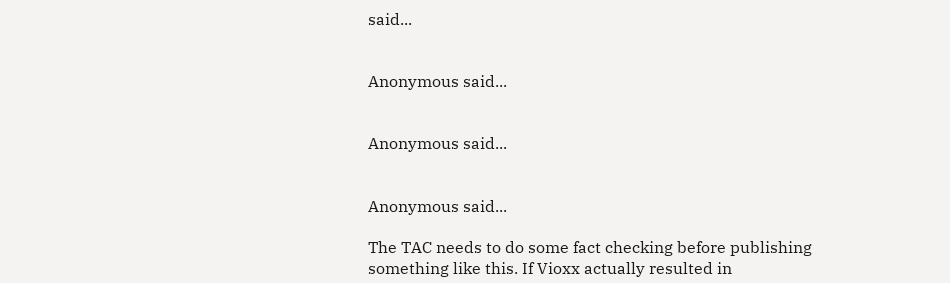said...


Anonymous said...


Anonymous said...


Anonymous said...

The TAC needs to do some fact checking before publishing something like this. If Vioxx actually resulted in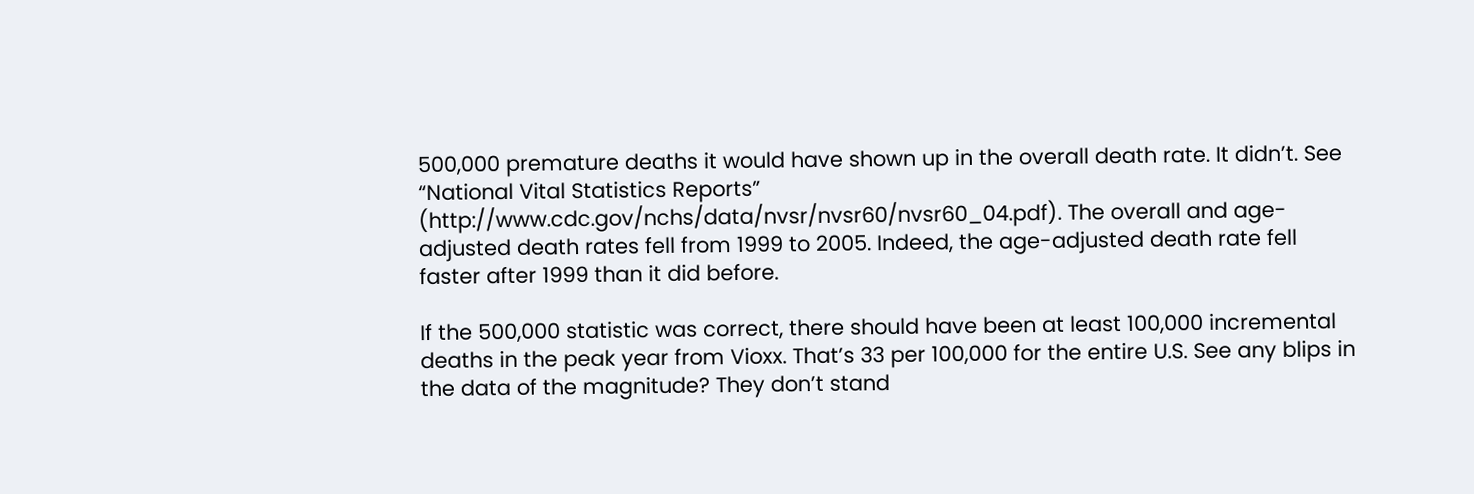500,000 premature deaths it would have shown up in the overall death rate. It didn’t. See “National Vital Statistics Reports” (http://www.cdc.gov/nchs/data/nvsr/nvsr60/nvsr60_04.pdf). The overall and age-adjusted death rates fell from 1999 to 2005. Indeed, the age-adjusted death rate fell faster after 1999 than it did before.

If the 500,000 statistic was correct, there should have been at least 100,000 incremental deaths in the peak year from Vioxx. That’s 33 per 100,000 for the entire U.S. See any blips in the data of the magnitude? They don’t stand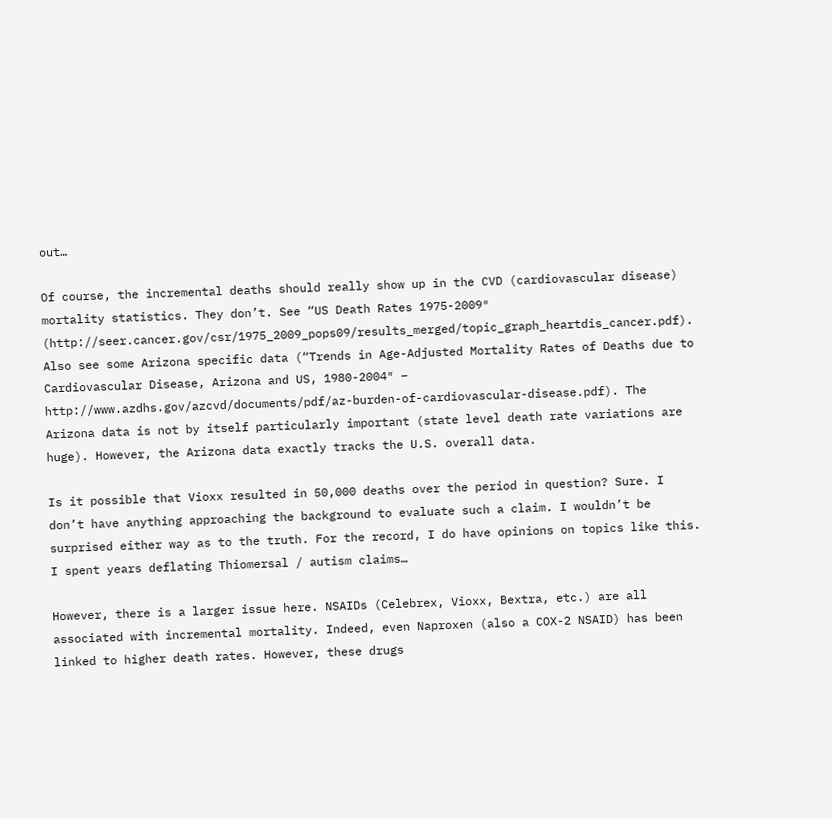out…

Of course, the incremental deaths should really show up in the CVD (cardiovascular disease) mortality statistics. They don’t. See “US Death Rates 1975-2009″ (http://seer.cancer.gov/csr/1975_2009_pops09/results_merged/topic_graph_heartdis_cancer.pdf). Also see some Arizona specific data (“Trends in Age-Adjusted Mortality Rates of Deaths due to Cardiovascular Disease, Arizona and US, 1980-2004″ – http://www.azdhs.gov/azcvd/documents/pdf/az-burden-of-cardiovascular-disease.pdf). The Arizona data is not by itself particularly important (state level death rate variations are huge). However, the Arizona data exactly tracks the U.S. overall data.

Is it possible that Vioxx resulted in 50,000 deaths over the period in question? Sure. I don’t have anything approaching the background to evaluate such a claim. I wouldn’t be surprised either way as to the truth. For the record, I do have opinions on topics like this. I spent years deflating Thiomersal / autism claims…

However, there is a larger issue here. NSAIDs (Celebrex, Vioxx, Bextra, etc.) are all associated with incremental mortality. Indeed, even Naproxen (also a COX-2 NSAID) has been linked to higher death rates. However, these drugs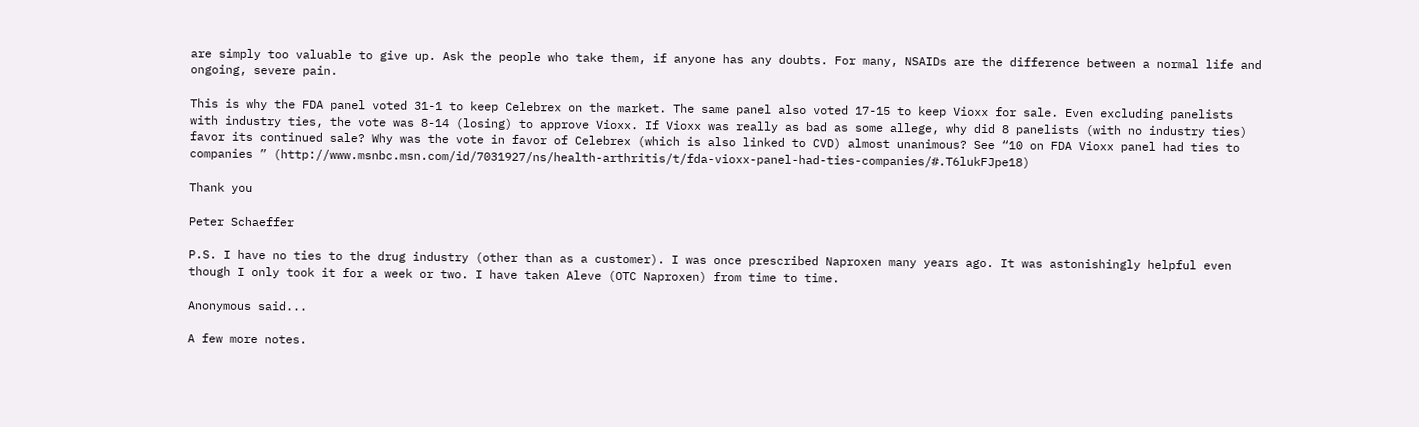are simply too valuable to give up. Ask the people who take them, if anyone has any doubts. For many, NSAIDs are the difference between a normal life and ongoing, severe pain.

This is why the FDA panel voted 31-1 to keep Celebrex on the market. The same panel also voted 17-15 to keep Vioxx for sale. Even excluding panelists with industry ties, the vote was 8-14 (losing) to approve Vioxx. If Vioxx was really as bad as some allege, why did 8 panelists (with no industry ties) favor its continued sale? Why was the vote in favor of Celebrex (which is also linked to CVD) almost unanimous? See “10 on FDA Vioxx panel had ties to companies ” (http://www.msnbc.msn.com/id/7031927/ns/health-arthritis/t/fda-vioxx-panel-had-ties-companies/#.T6lukFJpe18)

Thank you

Peter Schaeffer

P.S. I have no ties to the drug industry (other than as a customer). I was once prescribed Naproxen many years ago. It was astonishingly helpful even though I only took it for a week or two. I have taken Aleve (OTC Naproxen) from time to time.

Anonymous said...

A few more notes.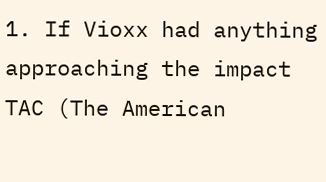1. If Vioxx had anything approaching the impact TAC (The American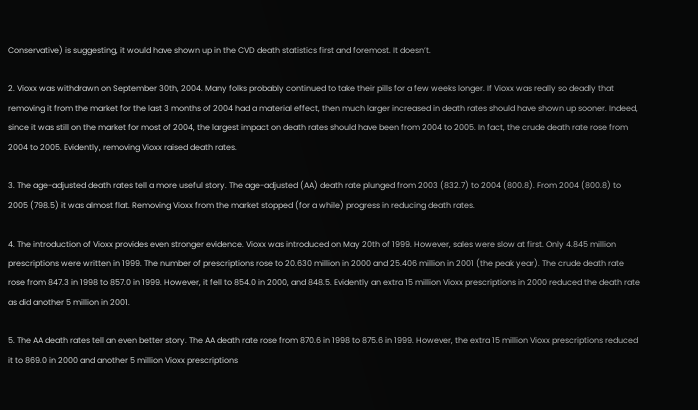Conservative) is suggesting, it would have shown up in the CVD death statistics first and foremost. It doesn’t.

2. Vioxx was withdrawn on September 30th, 2004. Many folks probably continued to take their pills for a few weeks longer. If Vioxx was really so deadly that removing it from the market for the last 3 months of 2004 had a material effect, then much larger increased in death rates should have shown up sooner. Indeed, since it was still on the market for most of 2004, the largest impact on death rates should have been from 2004 to 2005. In fact, the crude death rate rose from 2004 to 2005. Evidently, removing Vioxx raised death rates.

3. The age-adjusted death rates tell a more useful story. The age-adjusted (AA) death rate plunged from 2003 (832.7) to 2004 (800.8). From 2004 (800.8) to 2005 (798.5) it was almost flat. Removing Vioxx from the market stopped (for a while) progress in reducing death rates.

4. The introduction of Vioxx provides even stronger evidence. Vioxx was introduced on May 20th of 1999. However, sales were slow at first. Only 4.845 million prescriptions were written in 1999. The number of prescriptions rose to 20.630 million in 2000 and 25.406 million in 2001 (the peak year). The crude death rate rose from 847.3 in 1998 to 857.0 in 1999. However, it fell to 854.0 in 2000, and 848.5. Evidently an extra 15 million Vioxx prescriptions in 2000 reduced the death rate as did another 5 million in 2001.

5. The AA death rates tell an even better story. The AA death rate rose from 870.6 in 1998 to 875.6 in 1999. However, the extra 15 million Vioxx prescriptions reduced it to 869.0 in 2000 and another 5 million Vioxx prescriptions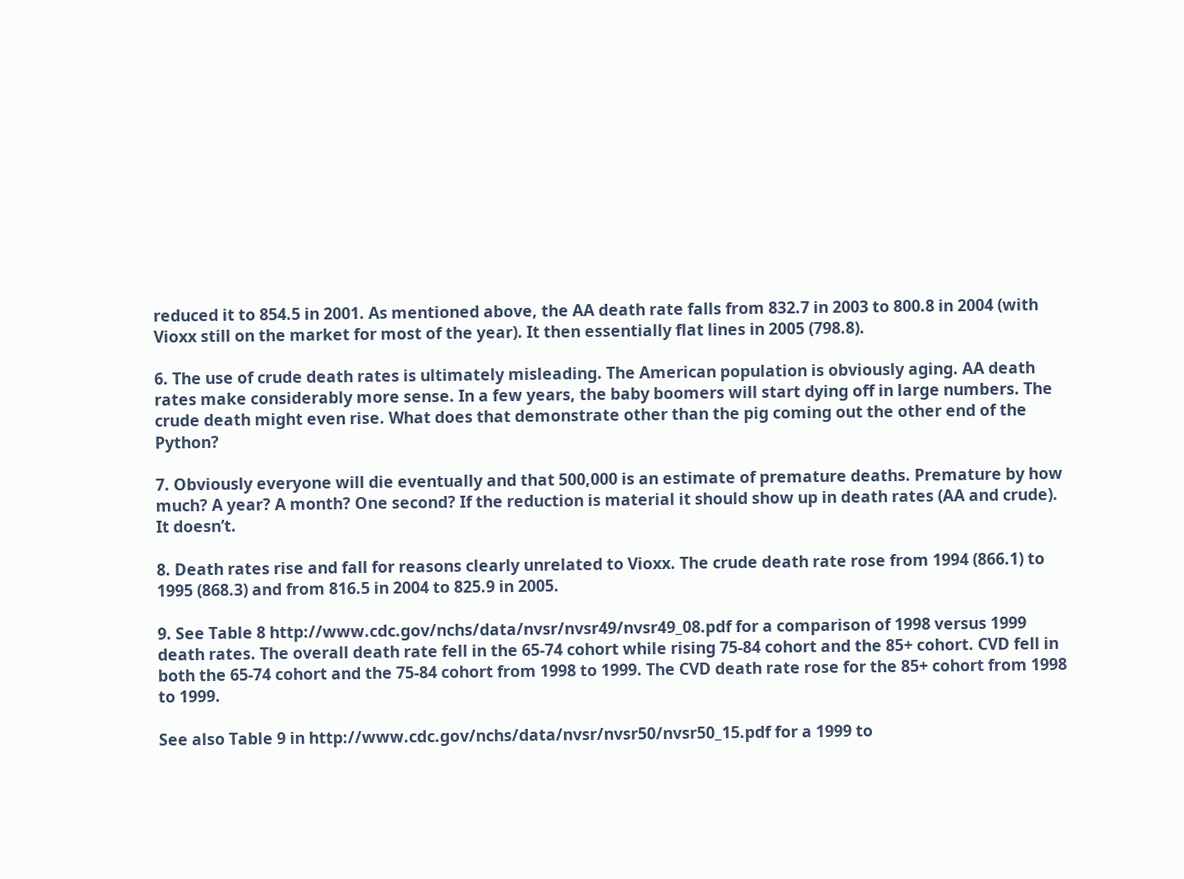reduced it to 854.5 in 2001. As mentioned above, the AA death rate falls from 832.7 in 2003 to 800.8 in 2004 (with Vioxx still on the market for most of the year). It then essentially flat lines in 2005 (798.8).

6. The use of crude death rates is ultimately misleading. The American population is obviously aging. AA death rates make considerably more sense. In a few years, the baby boomers will start dying off in large numbers. The crude death might even rise. What does that demonstrate other than the pig coming out the other end of the Python?

7. Obviously everyone will die eventually and that 500,000 is an estimate of premature deaths. Premature by how much? A year? A month? One second? If the reduction is material it should show up in death rates (AA and crude). It doesn’t.

8. Death rates rise and fall for reasons clearly unrelated to Vioxx. The crude death rate rose from 1994 (866.1) to 1995 (868.3) and from 816.5 in 2004 to 825.9 in 2005.

9. See Table 8 http://www.cdc.gov/nchs/data/nvsr/nvsr49/nvsr49_08.pdf for a comparison of 1998 versus 1999 death rates. The overall death rate fell in the 65-74 cohort while rising 75-84 cohort and the 85+ cohort. CVD fell in both the 65-74 cohort and the 75-84 cohort from 1998 to 1999. The CVD death rate rose for the 85+ cohort from 1998 to 1999.

See also Table 9 in http://www.cdc.gov/nchs/data/nvsr/nvsr50/nvsr50_15.pdf for a 1999 to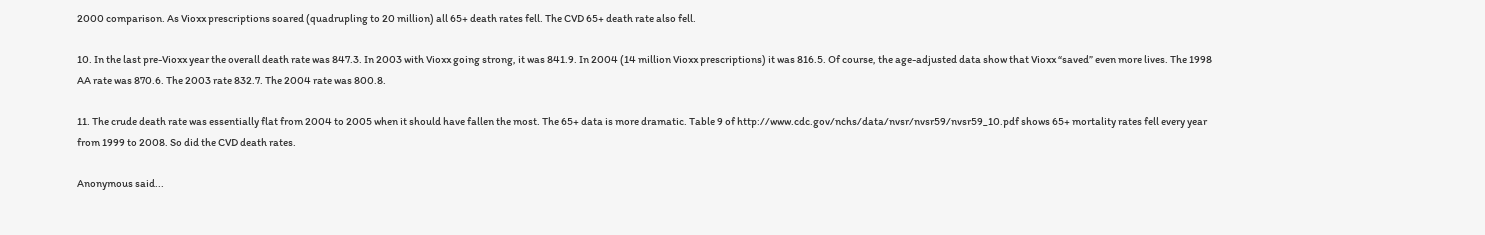2000 comparison. As Vioxx prescriptions soared (quadrupling to 20 million) all 65+ death rates fell. The CVD 65+ death rate also fell.

10. In the last pre-Vioxx year the overall death rate was 847.3. In 2003 with Vioxx going strong, it was 841.9. In 2004 (14 million Vioxx prescriptions) it was 816.5. Of course, the age-adjusted data show that Vioxx “saved” even more lives. The 1998 AA rate was 870.6. The 2003 rate 832.7. The 2004 rate was 800.8.

11. The crude death rate was essentially flat from 2004 to 2005 when it should have fallen the most. The 65+ data is more dramatic. Table 9 of http://www.cdc.gov/nchs/data/nvsr/nvsr59/nvsr59_10.pdf shows 65+ mortality rates fell every year from 1999 to 2008. So did the CVD death rates.

Anonymous said...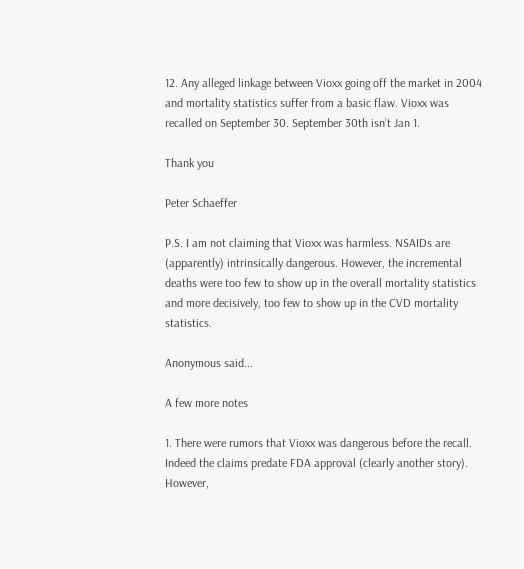12. Any alleged linkage between Vioxx going off the market in 2004 and mortality statistics suffer from a basic flaw. Vioxx was recalled on September 30. September 30th isn’t Jan 1.

Thank you

Peter Schaeffer

P.S. I am not claiming that Vioxx was harmless. NSAIDs are (apparently) intrinsically dangerous. However, the incremental deaths were too few to show up in the overall mortality statistics and more decisively, too few to show up in the CVD mortality statistics.

Anonymous said...

A few more notes

1. There were rumors that Vioxx was dangerous before the recall. Indeed the claims predate FDA approval (clearly another story). However,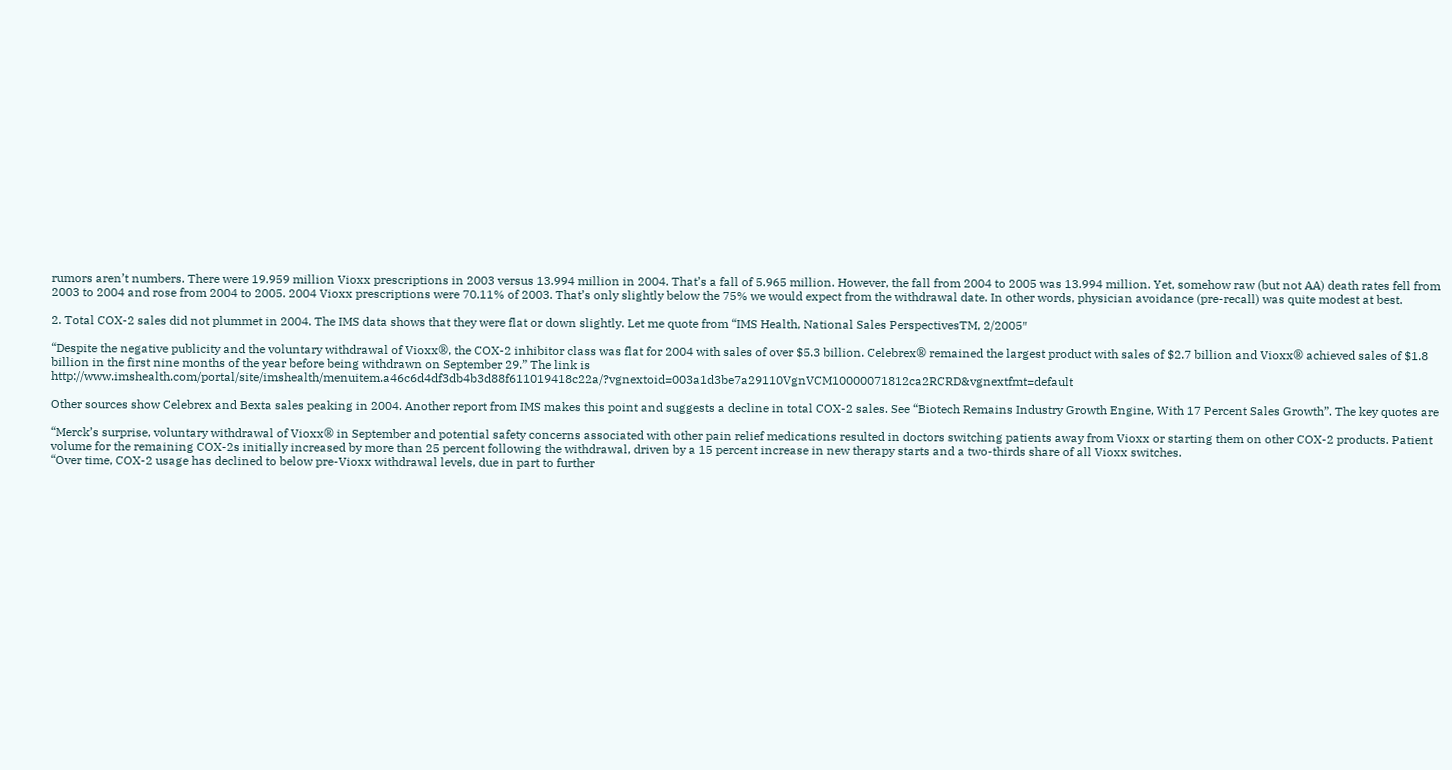rumors aren’t numbers. There were 19.959 million Vioxx prescriptions in 2003 versus 13.994 million in 2004. That’s a fall of 5.965 million. However, the fall from 2004 to 2005 was 13.994 million. Yet, somehow raw (but not AA) death rates fell from 2003 to 2004 and rose from 2004 to 2005. 2004 Vioxx prescriptions were 70.11% of 2003. That’s only slightly below the 75% we would expect from the withdrawal date. In other words, physician avoidance (pre-recall) was quite modest at best.

2. Total COX-2 sales did not plummet in 2004. The IMS data shows that they were flat or down slightly. Let me quote from “IMS Health, National Sales PerspectivesTM, 2/2005″

“Despite the negative publicity and the voluntary withdrawal of Vioxx®, the COX-2 inhibitor class was flat for 2004 with sales of over $5.3 billion. Celebrex® remained the largest product with sales of $2.7 billion and Vioxx® achieved sales of $1.8 billion in the first nine months of the year before being withdrawn on September 29.” The link is http://www.imshealth.com/portal/site/imshealth/menuitem.a46c6d4df3db4b3d88f611019418c22a/?vgnextoid=003a1d3be7a29110VgnVCM10000071812ca2RCRD&vgnextfmt=default

Other sources show Celebrex and Bexta sales peaking in 2004. Another report from IMS makes this point and suggests a decline in total COX-2 sales. See “Biotech Remains Industry Growth Engine, With 17 Percent Sales Growth”. The key quotes are

“Merck’s surprise, voluntary withdrawal of Vioxx® in September and potential safety concerns associated with other pain relief medications resulted in doctors switching patients away from Vioxx or starting them on other COX-2 products. Patient volume for the remaining COX-2s initially increased by more than 25 percent following the withdrawal, driven by a 15 percent increase in new therapy starts and a two-thirds share of all Vioxx switches.
“Over time, COX-2 usage has declined to below pre-Vioxx withdrawal levels, due in part to further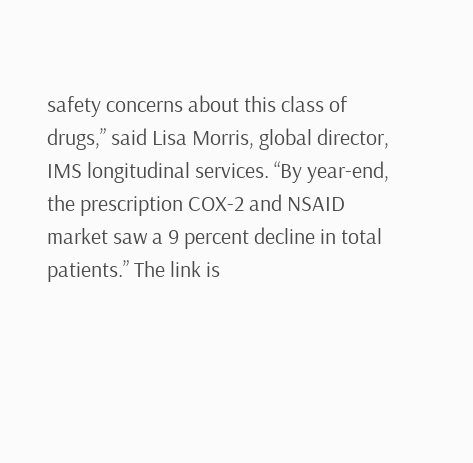safety concerns about this class of drugs,” said Lisa Morris, global director, IMS longitudinal services. “By year-end, the prescription COX-2 and NSAID market saw a 9 percent decline in total patients.” The link is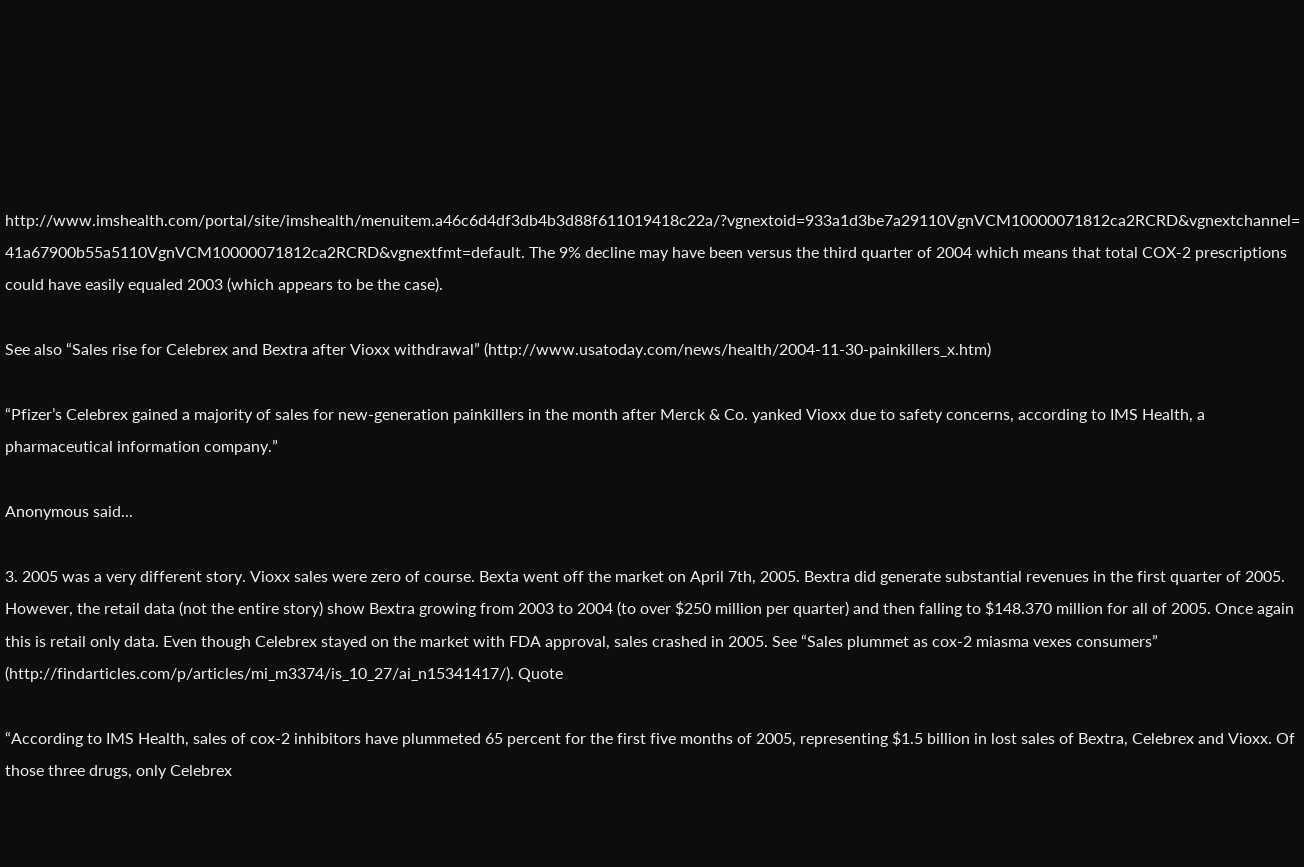http://www.imshealth.com/portal/site/imshealth/menuitem.a46c6d4df3db4b3d88f611019418c22a/?vgnextoid=933a1d3be7a29110VgnVCM10000071812ca2RCRD&vgnextchannel=41a67900b55a5110VgnVCM10000071812ca2RCRD&vgnextfmt=default. The 9% decline may have been versus the third quarter of 2004 which means that total COX-2 prescriptions could have easily equaled 2003 (which appears to be the case).

See also “Sales rise for Celebrex and Bextra after Vioxx withdrawal” (http://www.usatoday.com/news/health/2004-11-30-painkillers_x.htm)

“Pfizer’s Celebrex gained a majority of sales for new-generation painkillers in the month after Merck & Co. yanked Vioxx due to safety concerns, according to IMS Health, a pharmaceutical information company.”

Anonymous said...

3. 2005 was a very different story. Vioxx sales were zero of course. Bexta went off the market on April 7th, 2005. Bextra did generate substantial revenues in the first quarter of 2005. However, the retail data (not the entire story) show Bextra growing from 2003 to 2004 (to over $250 million per quarter) and then falling to $148.370 million for all of 2005. Once again this is retail only data. Even though Celebrex stayed on the market with FDA approval, sales crashed in 2005. See “Sales plummet as cox-2 miasma vexes consumers” (http://findarticles.com/p/articles/mi_m3374/is_10_27/ai_n15341417/). Quote

“According to IMS Health, sales of cox-2 inhibitors have plummeted 65 percent for the first five months of 2005, representing $1.5 billion in lost sales of Bextra, Celebrex and Vioxx. Of those three drugs, only Celebrex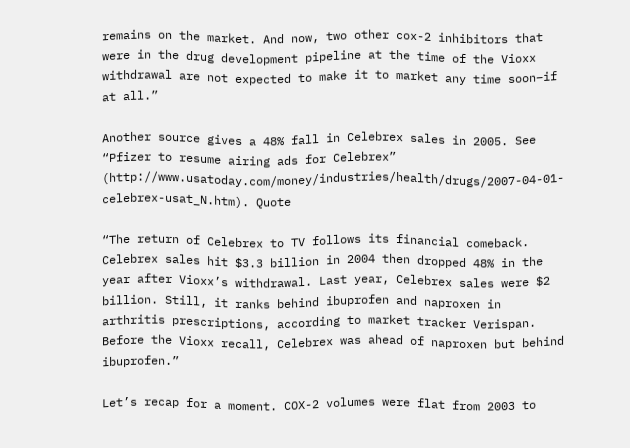remains on the market. And now, two other cox-2 inhibitors that were in the drug development pipeline at the time of the Vioxx withdrawal are not expected to make it to market any time soon–if at all.”

Another source gives a 48% fall in Celebrex sales in 2005. See “Pfizer to resume airing ads for Celebrex” (http://www.usatoday.com/money/industries/health/drugs/2007-04-01-celebrex-usat_N.htm). Quote

“The return of Celebrex to TV follows its financial comeback. Celebrex sales hit $3.3 billion in 2004 then dropped 48% in the year after Vioxx’s withdrawal. Last year, Celebrex sales were $2 billion. Still, it ranks behind ibuprofen and naproxen in arthritis prescriptions, according to market tracker Verispan. Before the Vioxx recall, Celebrex was ahead of naproxen but behind ibuprofen.”

Let’s recap for a moment. COX-2 volumes were flat from 2003 to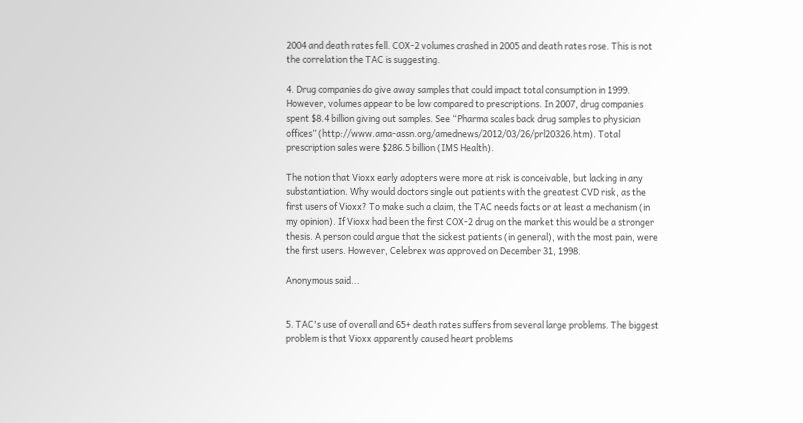2004 and death rates fell. COX-2 volumes crashed in 2005 and death rates rose. This is not the correlation the TAC is suggesting.

4. Drug companies do give away samples that could impact total consumption in 1999. However, volumes appear to be low compared to prescriptions. In 2007, drug companies spent $8.4 billion giving out samples. See “Pharma scales back drug samples to physician offices” (http://www.ama-assn.org/amednews/2012/03/26/prl20326.htm). Total prescription sales were $286.5 billion (IMS Health).

The notion that Vioxx early adopters were more at risk is conceivable, but lacking in any substantiation. Why would doctors single out patients with the greatest CVD risk, as the first users of Vioxx? To make such a claim, the TAC needs facts or at least a mechanism (in my opinion). If Vioxx had been the first COX-2 drug on the market this would be a stronger thesis. A person could argue that the sickest patients (in general), with the most pain, were the first users. However, Celebrex was approved on December 31, 1998.

Anonymous said...


5. TAC's use of overall and 65+ death rates suffers from several large problems. The biggest problem is that Vioxx apparently caused heart problems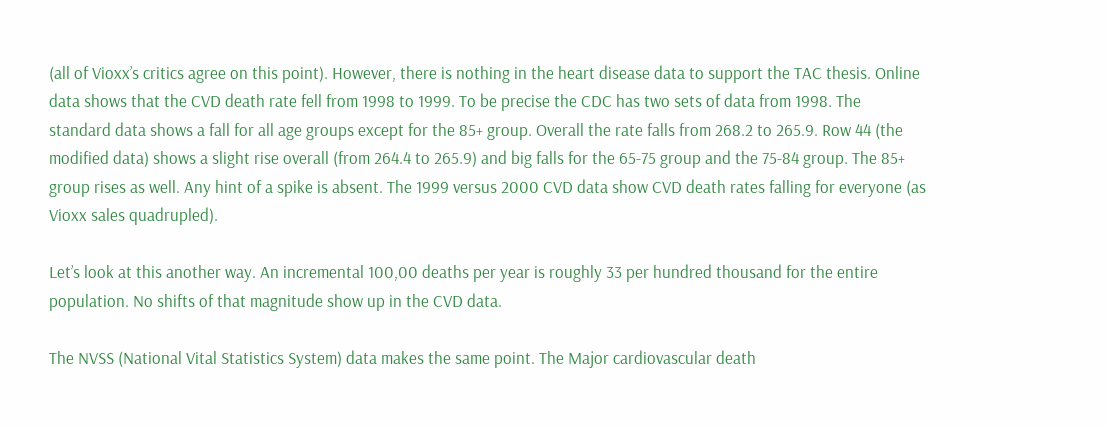(all of Vioxx’s critics agree on this point). However, there is nothing in the heart disease data to support the TAC thesis. Online data shows that the CVD death rate fell from 1998 to 1999. To be precise the CDC has two sets of data from 1998. The standard data shows a fall for all age groups except for the 85+ group. Overall the rate falls from 268.2 to 265.9. Row 44 (the modified data) shows a slight rise overall (from 264.4 to 265.9) and big falls for the 65-75 group and the 75-84 group. The 85+ group rises as well. Any hint of a spike is absent. The 1999 versus 2000 CVD data show CVD death rates falling for everyone (as Vioxx sales quadrupled).

Let’s look at this another way. An incremental 100,00 deaths per year is roughly 33 per hundred thousand for the entire population. No shifts of that magnitude show up in the CVD data.

The NVSS (National Vital Statistics System) data makes the same point. The Major cardiovascular death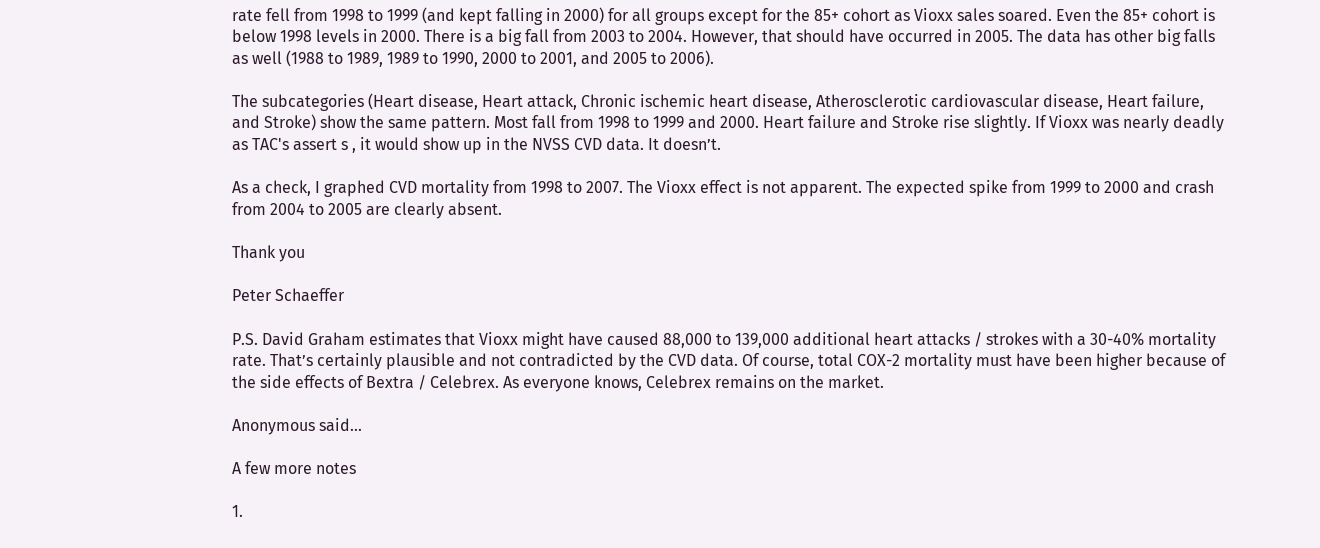rate fell from 1998 to 1999 (and kept falling in 2000) for all groups except for the 85+ cohort as Vioxx sales soared. Even the 85+ cohort is below 1998 levels in 2000. There is a big fall from 2003 to 2004. However, that should have occurred in 2005. The data has other big falls as well (1988 to 1989, 1989 to 1990, 2000 to 2001, and 2005 to 2006).

The subcategories (Heart disease, Heart attack, Chronic ischemic heart disease, Atherosclerotic cardiovascular disease, Heart failure, and Stroke) show the same pattern. Most fall from 1998 to 1999 and 2000. Heart failure and Stroke rise slightly. If Vioxx was nearly deadly as TAC's assert s , it would show up in the NVSS CVD data. It doesn’t.

As a check, I graphed CVD mortality from 1998 to 2007. The Vioxx effect is not apparent. The expected spike from 1999 to 2000 and crash from 2004 to 2005 are clearly absent.

Thank you

Peter Schaeffer

P.S. David Graham estimates that Vioxx might have caused 88,000 to 139,000 additional heart attacks / strokes with a 30-40% mortality rate. That’s certainly plausible and not contradicted by the CVD data. Of course, total COX-2 mortality must have been higher because of the side effects of Bextra / Celebrex. As everyone knows, Celebrex remains on the market.

Anonymous said...

A few more notes

1.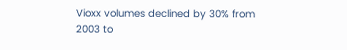Vioxx volumes declined by 30% from 2003 to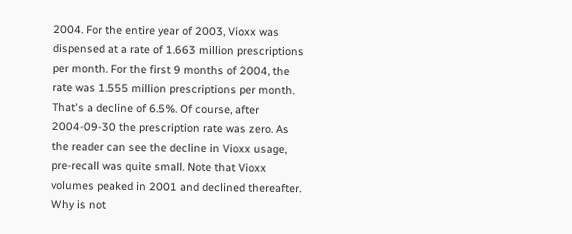2004. For the entire year of 2003, Vioxx was dispensed at a rate of 1.663 million prescriptions per month. For the first 9 months of 2004, the rate was 1.555 million prescriptions per month. That's a decline of 6.5%. Of course, after 2004-09-30 the prescription rate was zero. As the reader can see the decline in Vioxx usage, pre-recall was quite small. Note that Vioxx volumes peaked in 2001 and declined thereafter. Why is not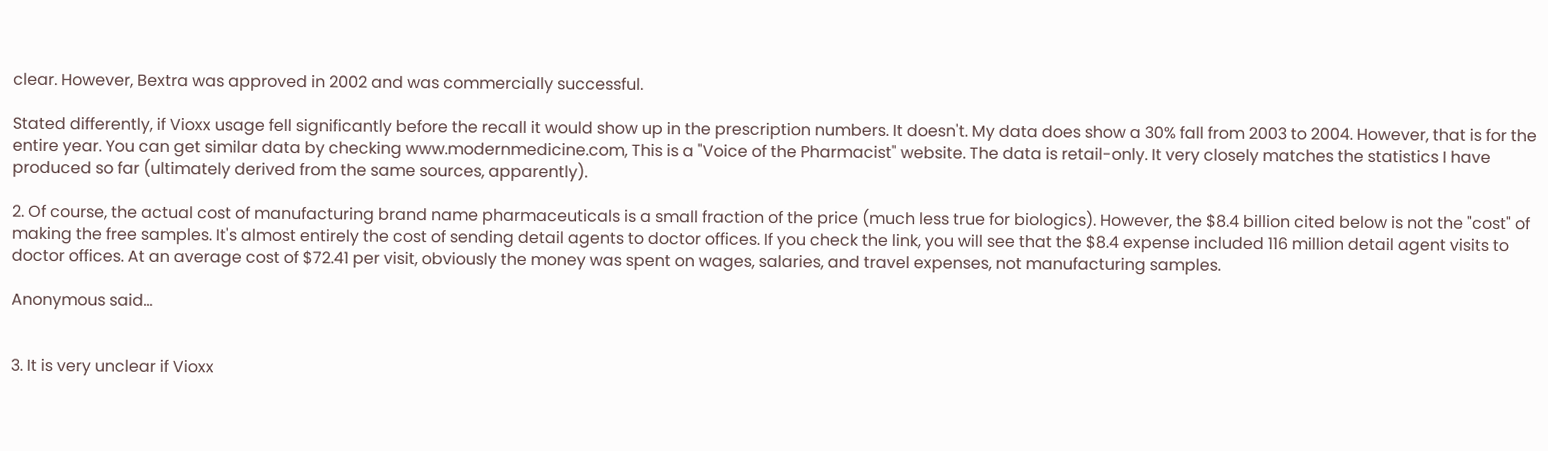clear. However, Bextra was approved in 2002 and was commercially successful.

Stated differently, if Vioxx usage fell significantly before the recall it would show up in the prescription numbers. It doesn't. My data does show a 30% fall from 2003 to 2004. However, that is for the entire year. You can get similar data by checking www.modernmedicine.com, This is a "Voice of the Pharmacist" website. The data is retail-only. It very closely matches the statistics I have produced so far (ultimately derived from the same sources, apparently).

2. Of course, the actual cost of manufacturing brand name pharmaceuticals is a small fraction of the price (much less true for biologics). However, the $8.4 billion cited below is not the "cost" of making the free samples. It's almost entirely the cost of sending detail agents to doctor offices. If you check the link, you will see that the $8.4 expense included 116 million detail agent visits to doctor offices. At an average cost of $72.41 per visit, obviously the money was spent on wages, salaries, and travel expenses, not manufacturing samples.

Anonymous said...


3. It is very unclear if Vioxx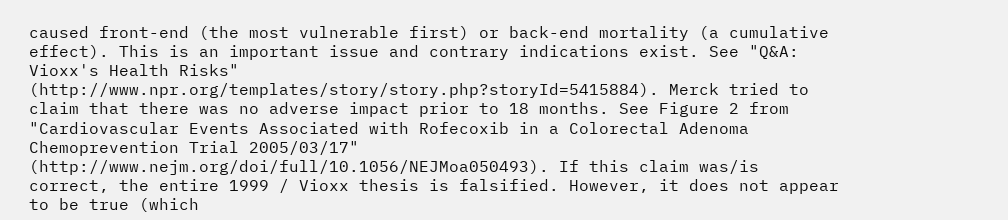caused front-end (the most vulnerable first) or back-end mortality (a cumulative effect). This is an important issue and contrary indications exist. See "Q&A: Vioxx's Health Risks" (http://www.npr.org/templates/story/story.php?storyId=5415884). Merck tried to claim that there was no adverse impact prior to 18 months. See Figure 2 from "Cardiovascular Events Associated with Rofecoxib in a Colorectal Adenoma Chemoprevention Trial 2005/03/17" (http://www.nejm.org/doi/full/10.1056/NEJMoa050493). If this claim was/is correct, the entire 1999 / Vioxx thesis is falsified. However, it does not appear to be true (which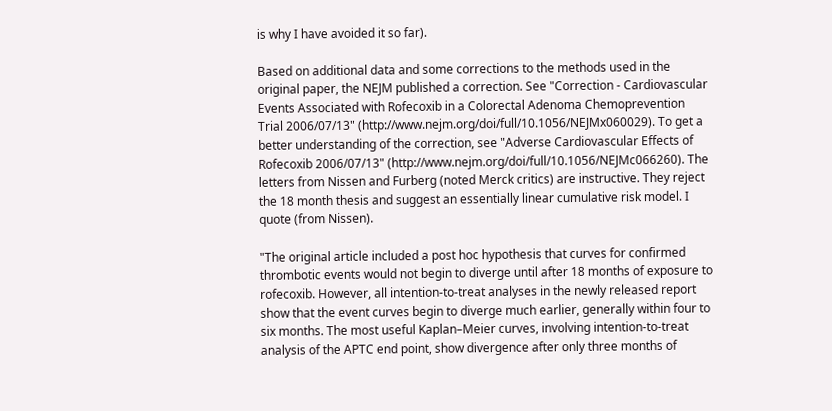is why I have avoided it so far).

Based on additional data and some corrections to the methods used in the original paper, the NEJM published a correction. See "Correction - Cardiovascular Events Associated with Rofecoxib in a Colorectal Adenoma Chemoprevention Trial 2006/07/13" (http://www.nejm.org/doi/full/10.1056/NEJMx060029). To get a better understanding of the correction, see "Adverse Cardiovascular Effects of Rofecoxib 2006/07/13" (http://www.nejm.org/doi/full/10.1056/NEJMc066260). The letters from Nissen and Furberg (noted Merck critics) are instructive. They reject the 18 month thesis and suggest an essentially linear cumulative risk model. I quote (from Nissen).

"The original article included a post hoc hypothesis that curves for confirmed thrombotic events would not begin to diverge until after 18 months of exposure to rofecoxib. However, all intention-to-treat analyses in the newly released report show that the event curves begin to diverge much earlier, generally within four to six months. The most useful Kaplan–Meier curves, involving intention-to-treat analysis of the APTC end point, show divergence after only three months of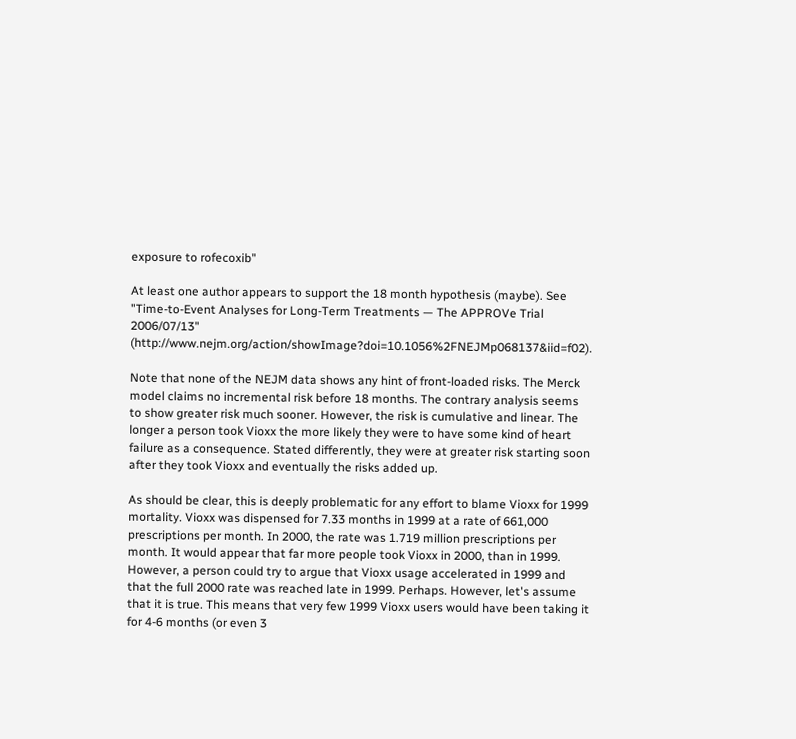exposure to rofecoxib"

At least one author appears to support the 18 month hypothesis (maybe). See "Time-to-Event Analyses for Long-Term Treatments — The APPROVe Trial 2006/07/13" (http://www.nejm.org/action/showImage?doi=10.1056%2FNEJMp068137&iid=f02).

Note that none of the NEJM data shows any hint of front-loaded risks. The Merck model claims no incremental risk before 18 months. The contrary analysis seems to show greater risk much sooner. However, the risk is cumulative and linear. The longer a person took Vioxx the more likely they were to have some kind of heart failure as a consequence. Stated differently, they were at greater risk starting soon after they took Vioxx and eventually the risks added up.

As should be clear, this is deeply problematic for any effort to blame Vioxx for 1999 mortality. Vioxx was dispensed for 7.33 months in 1999 at a rate of 661,000 prescriptions per month. In 2000, the rate was 1.719 million prescriptions per month. It would appear that far more people took Vioxx in 2000, than in 1999. However, a person could try to argue that Vioxx usage accelerated in 1999 and that the full 2000 rate was reached late in 1999. Perhaps. However, let's assume that it is true. This means that very few 1999 Vioxx users would have been taking it for 4-6 months (or even 3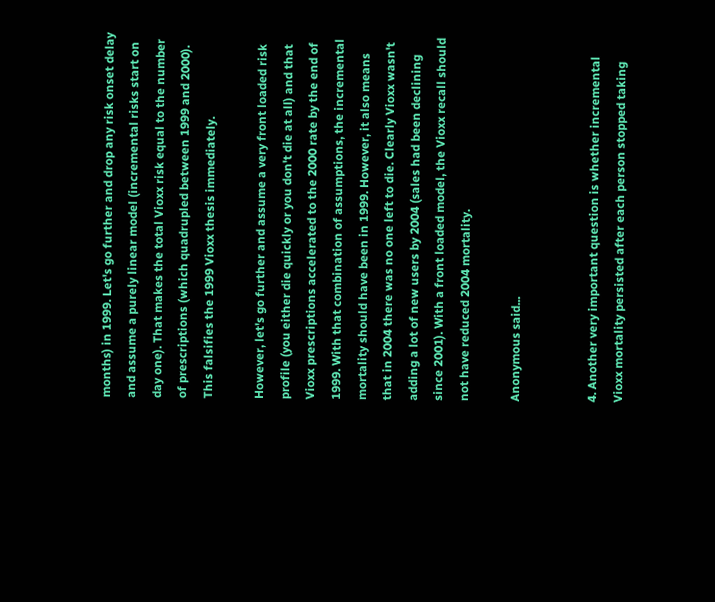months) in 1999. Let's go further and drop any risk onset delay and assume a purely linear model (incremental risks start on day one). That makes the total Vioxx risk equal to the number of prescriptions (which quadrupled between 1999 and 2000). This falsifies the 1999 Vioxx thesis immediately.

However, let's go further and assume a very front loaded risk profile (you either die quickly or you don't die at all) and that Vioxx prescriptions accelerated to the 2000 rate by the end of 1999. With that combination of assumptions, the incremental mortality should have been in 1999. However, it also means that in 2004 there was no one left to die. Clearly Vioxx wasn't adding a lot of new users by 2004 (sales had been declining since 2001). With a front loaded model, the Vioxx recall should not have reduced 2004 mortality.

Anonymous said...


4. Another very important question is whether incremental Vioxx mortality persisted after each person stopped taking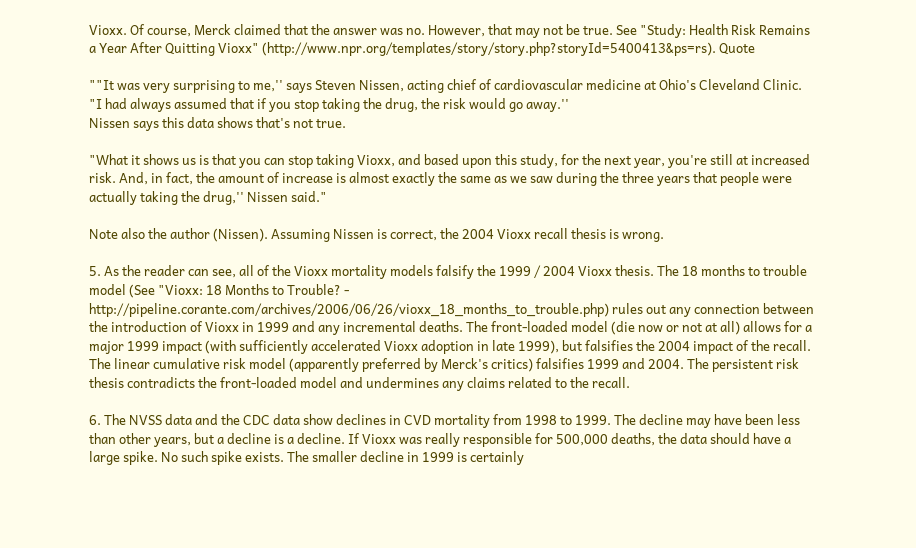Vioxx. Of course, Merck claimed that the answer was no. However, that may not be true. See "Study: Health Risk Remains a Year After Quitting Vioxx" (http://www.npr.org/templates/story/story.php?storyId=5400413&ps=rs). Quote

""It was very surprising to me,'' says Steven Nissen, acting chief of cardiovascular medicine at Ohio's Cleveland Clinic. "I had always assumed that if you stop taking the drug, the risk would go away.''
Nissen says this data shows that's not true.

"What it shows us is that you can stop taking Vioxx, and based upon this study, for the next year, you're still at increased risk. And, in fact, the amount of increase is almost exactly the same as we saw during the three years that people were actually taking the drug,'' Nissen said."

Note also the author (Nissen). Assuming Nissen is correct, the 2004 Vioxx recall thesis is wrong.

5. As the reader can see, all of the Vioxx mortality models falsify the 1999 / 2004 Vioxx thesis. The 18 months to trouble model (See "Vioxx: 18 Months to Trouble? - http://pipeline.corante.com/archives/2006/06/26/vioxx_18_months_to_trouble.php) rules out any connection between the introduction of Vioxx in 1999 and any incremental deaths. The front-loaded model (die now or not at all) allows for a major 1999 impact (with sufficiently accelerated Vioxx adoption in late 1999), but falsifies the 2004 impact of the recall. The linear cumulative risk model (apparently preferred by Merck's critics) falsifies 1999 and 2004. The persistent risk thesis contradicts the front-loaded model and undermines any claims related to the recall.

6. The NVSS data and the CDC data show declines in CVD mortality from 1998 to 1999. The decline may have been less than other years, but a decline is a decline. If Vioxx was really responsible for 500,000 deaths, the data should have a large spike. No such spike exists. The smaller decline in 1999 is certainly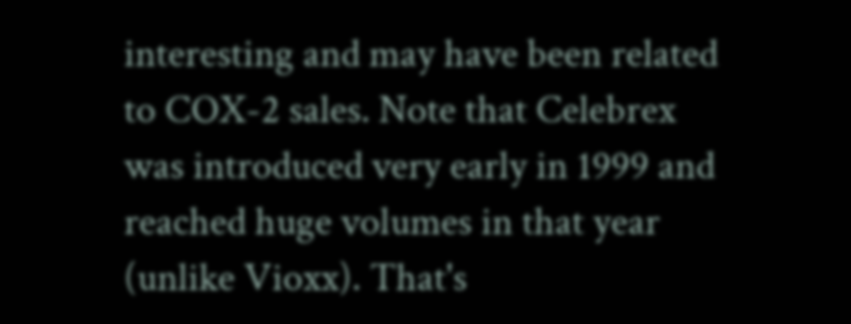interesting and may have been related to COX-2 sales. Note that Celebrex was introduced very early in 1999 and reached huge volumes in that year (unlike Vioxx). That's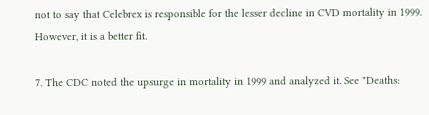not to say that Celebrex is responsible for the lesser decline in CVD mortality in 1999. However, it is a better fit.

7. The CDC noted the upsurge in mortality in 1999 and analyzed it. See "Deaths: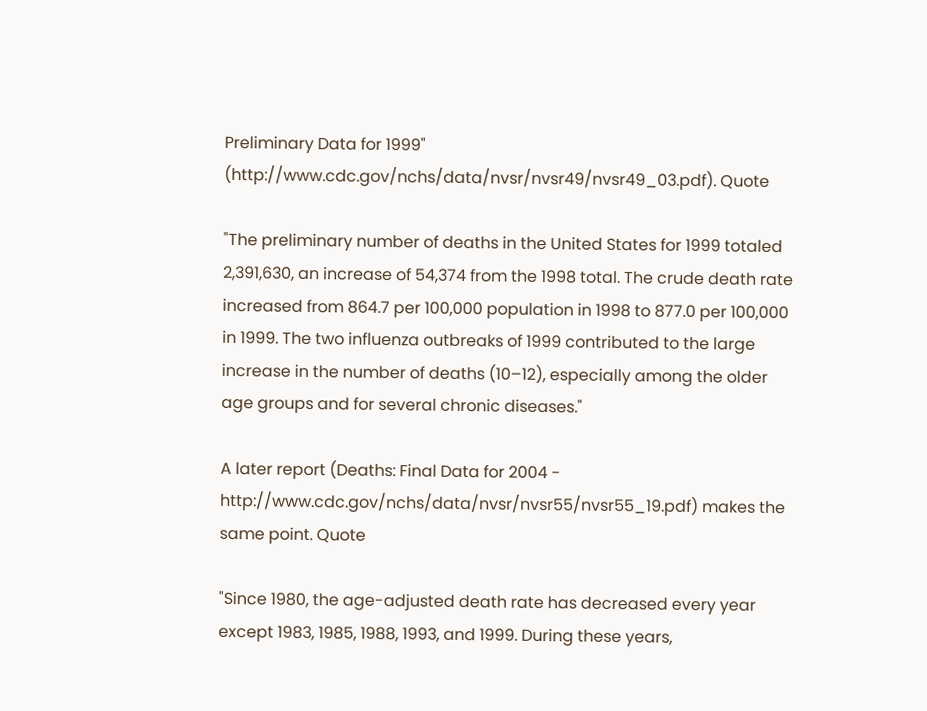Preliminary Data for 1999" (http://www.cdc.gov/nchs/data/nvsr/nvsr49/nvsr49_03.pdf). Quote

"The preliminary number of deaths in the United States for 1999 totaled 2,391,630, an increase of 54,374 from the 1998 total. The crude death rate increased from 864.7 per 100,000 population in 1998 to 877.0 per 100,000 in 1999. The two influenza outbreaks of 1999 contributed to the large increase in the number of deaths (10–12), especially among the older age groups and for several chronic diseases."

A later report (Deaths: Final Data for 2004 - http://www.cdc.gov/nchs/data/nvsr/nvsr55/nvsr55_19.pdf) makes the same point. Quote

"Since 1980, the age-adjusted death rate has decreased every year except 1983, 1985, 1988, 1993, and 1999. During these years,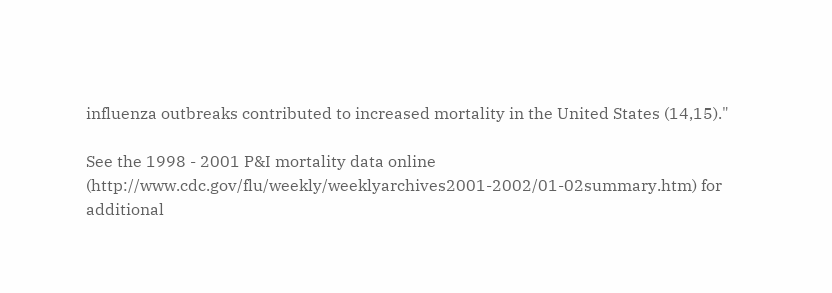influenza outbreaks contributed to increased mortality in the United States (14,15)."

See the 1998 - 2001 P&I mortality data online (http://www.cdc.gov/flu/weekly/weeklyarchives2001-2002/01-02summary.htm) for additional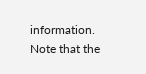information. Note that the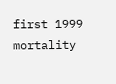first 1999 mortality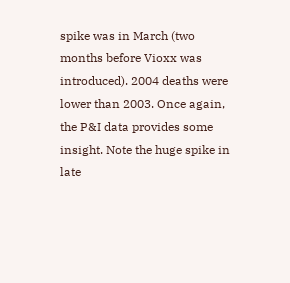spike was in March (two months before Vioxx was introduced). 2004 deaths were lower than 2003. Once again, the P&I data provides some insight. Note the huge spike in late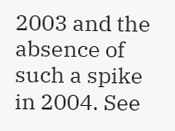2003 and the absence of such a spike in 2004. See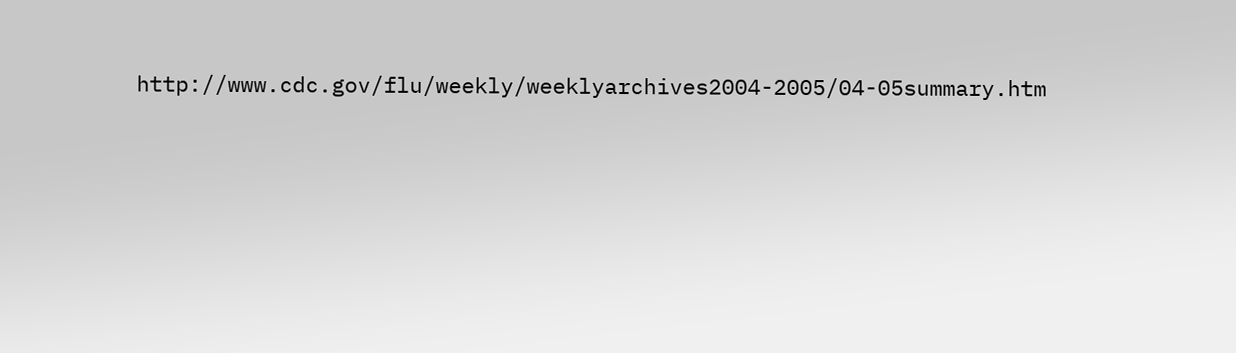http://www.cdc.gov/flu/weekly/weeklyarchives2004-2005/04-05summary.htm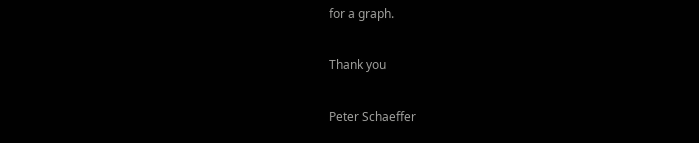for a graph.

Thank you

Peter Schaeffer